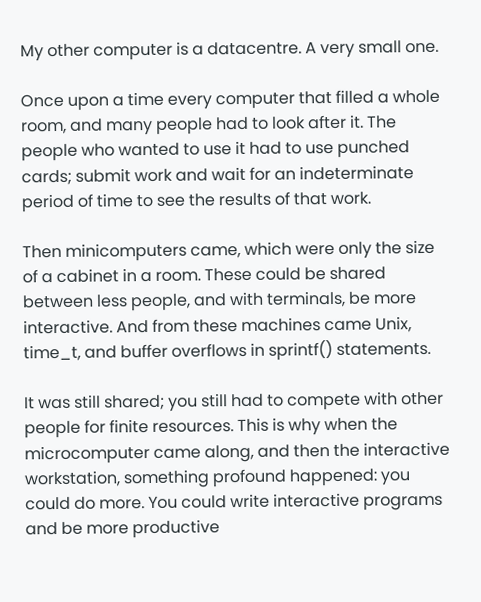My other computer is a datacentre. A very small one.

Once upon a time every computer that filled a whole room, and many people had to look after it. The people who wanted to use it had to use punched cards; submit work and wait for an indeterminate period of time to see the results of that work.

Then minicomputers came, which were only the size of a cabinet in a room. These could be shared between less people, and with terminals, be more interactive. And from these machines came Unix, time_t, and buffer overflows in sprintf() statements.

It was still shared; you still had to compete with other people for finite resources. This is why when the microcomputer came along, and then the interactive workstation, something profound happened: you could do more. You could write interactive programs and be more productive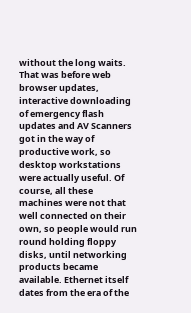without the long waits. That was before web browser updates, interactive downloading of emergency flash updates and AV Scanners got in the way of productive work, so desktop workstations were actually useful. Of course, all these machines were not that well connected on their own, so people would run round holding floppy disks, until networking products became available. Ethernet itself dates from the era of the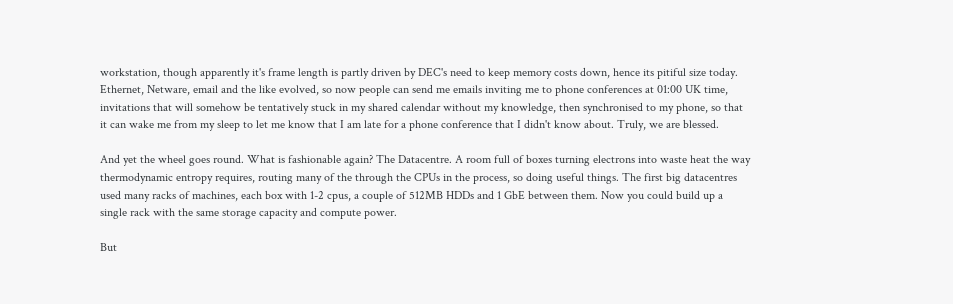workstation, though apparently it's frame length is partly driven by DEC's need to keep memory costs down, hence its pitiful size today. Ethernet, Netware, email and the like evolved, so now people can send me emails inviting me to phone conferences at 01:00 UK time, invitations that will somehow be tentatively stuck in my shared calendar without my knowledge, then synchronised to my phone, so that it can wake me from my sleep to let me know that I am late for a phone conference that I didn't know about. Truly, we are blessed.

And yet the wheel goes round. What is fashionable again? The Datacentre. A room full of boxes turning electrons into waste heat the way thermodynamic entropy requires, routing many of the through the CPUs in the process, so doing useful things. The first big datacentres used many racks of machines, each box with 1-2 cpus, a couple of 512MB HDDs and 1 GbE between them. Now you could build up a single rack with the same storage capacity and compute power.

But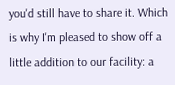you'd still have to share it. Which is why I'm pleased to show off a little addition to our facility: a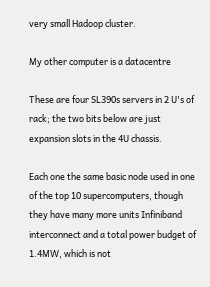very small Hadoop cluster.

My other computer is a datacentre

These are four SL390s servers in 2 U's of rack; the two bits below are just expansion slots in the 4U chassis.

Each one the same basic node used in one of the top 10 supercomputers, though they have many more units Infiniband interconnect and a total power budget of 1.4MW, which is not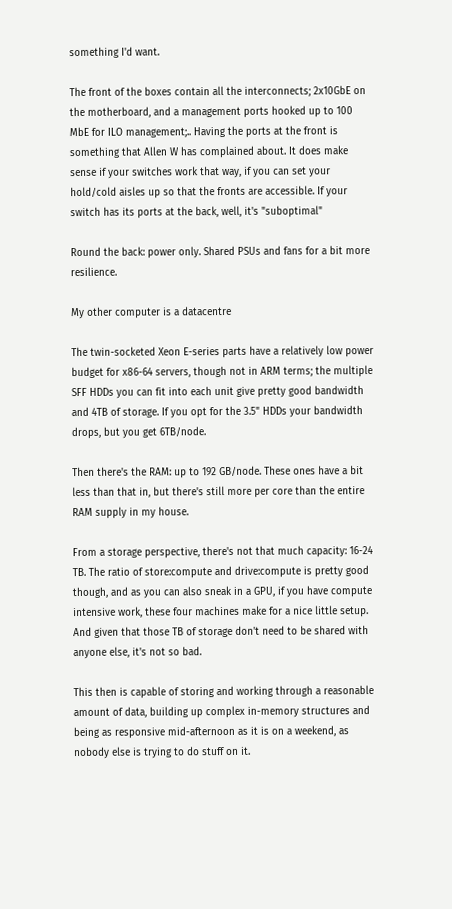something I'd want.

The front of the boxes contain all the interconnects; 2x10GbE on the motherboard, and a management ports hooked up to 100 MbE for ILO management;.. Having the ports at the front is something that Allen W has complained about. It does make sense if your switches work that way, if you can set your hold/cold aisles up so that the fronts are accessible. If your switch has its ports at the back, well, it's "suboptimal"

Round the back: power only. Shared PSUs and fans for a bit more resilience.

My other computer is a datacentre

The twin-socketed Xeon E-series parts have a relatively low power budget for x86-64 servers, though not in ARM terms; the multiple SFF HDDs you can fit into each unit give pretty good bandwidth and 4TB of storage. If you opt for the 3.5" HDDs your bandwidth drops, but you get 6TB/node.

Then there's the RAM: up to 192 GB/node. These ones have a bit less than that in, but there's still more per core than the entire RAM supply in my house.

From a storage perspective, there's not that much capacity: 16-24 TB. The ratio of store:compute and drive:compute is pretty good though, and as you can also sneak in a GPU, if you have compute intensive work, these four machines make for a nice little setup. And given that those TB of storage don't need to be shared with anyone else, it's not so bad.

This then is capable of storing and working through a reasonable amount of data, building up complex in-memory structures and being as responsive mid-afternoon as it is on a weekend, as nobody else is trying to do stuff on it.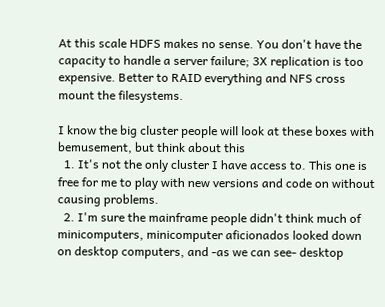At this scale HDFS makes no sense. You don't have the capacity to handle a server failure; 3X replication is too expensive. Better to RAID everything and NFS cross mount the filesystems.

I know the big cluster people will look at these boxes with bemusement, but think about this
  1. It's not the only cluster I have access to. This one is free for me to play with new versions and code on without causing problems.
  2. I'm sure the mainframe people didn't think much of minicomputers, minicomputer aficionados looked down on desktop computers, and -as we can see- desktop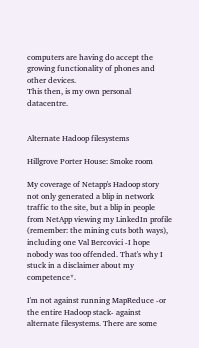computers are having do accept the growing functionality of phones and other devices.
This then, is my own personal datacentre.


Alternate Hadoop filesystems

Hillgrove Porter House: Smoke room

My coverage of Netapp's Hadoop story not only generated a blip in network traffic to the site, but a blip in people from NetApp viewing my LinkedIn profile (remember: the mining cuts both ways), including one Val Bercovici -I hope nobody was too offended. That's why I stuck in a disclaimer about my competence*.

I'm not against running MapReduce -or the entire Hadoop stack- against alternate filesystems. There are some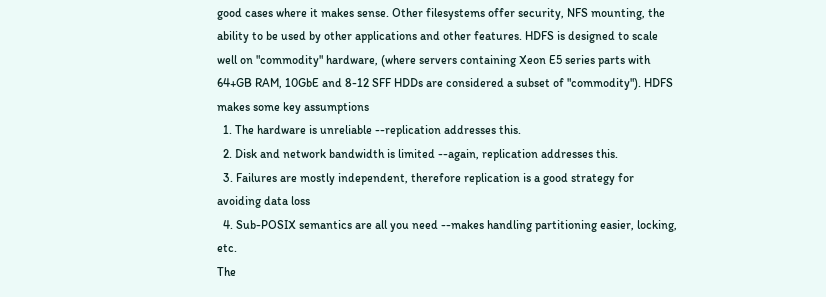good cases where it makes sense. Other filesystems offer security, NFS mounting, the ability to be used by other applications and other features. HDFS is designed to scale well on "commodity" hardware, (where servers containing Xeon E5 series parts with 64+GB RAM, 10GbE and 8-12 SFF HDDs are considered a subset of "commodity"). HDFS makes some key assumptions
  1. The hardware is unreliable --replication addresses this.
  2. Disk and network bandwidth is limited --again, replication addresses this.
  3. Failures are mostly independent, therefore replication is a good strategy for avoiding data loss
  4. Sub-POSIX semantics are all you need --makes handling partitioning easier, locking, etc.
The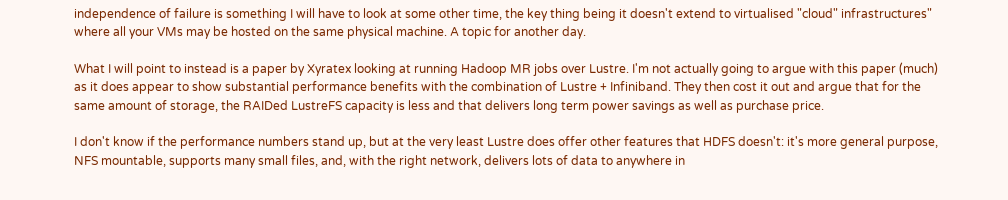independence of failure is something I will have to look at some other time, the key thing being it doesn't extend to virtualised "cloud" infrastructures" where all your VMs may be hosted on the same physical machine. A topic for another day.

What I will point to instead is a paper by Xyratex looking at running Hadoop MR jobs over Lustre. I'm not actually going to argue with this paper (much) as it does appear to show substantial performance benefits with the combination of Lustre + Infiniband. They then cost it out and argue that for the same amount of storage, the RAIDed LustreFS capacity is less and that delivers long term power savings as well as purchase price.

I don't know if the performance numbers stand up, but at the very least Lustre does offer other features that HDFS doesn't: it's more general purpose, NFS mountable, supports many small files, and, with the right network, delivers lots of data to anywhere in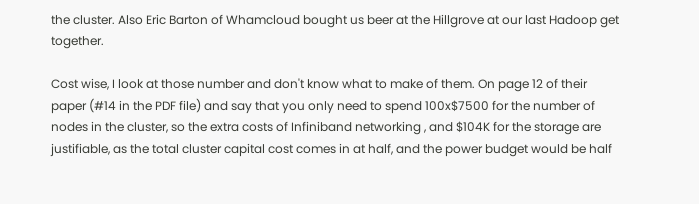the cluster. Also Eric Barton of Whamcloud bought us beer at the Hillgrove at our last Hadoop get together.

Cost wise, I look at those number and don't know what to make of them. On page 12 of their paper (#14 in the PDF file) and say that you only need to spend 100x$7500 for the number of nodes in the cluster, so the extra costs of Infiniband networking , and $104K for the storage are justifiable, as the total cluster capital cost comes in at half, and the power budget would be half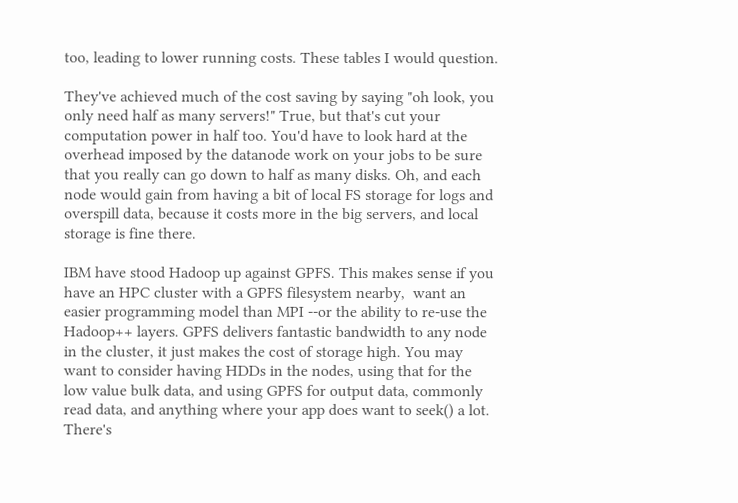too, leading to lower running costs. These tables I would question.

They've achieved much of the cost saving by saying "oh look, you only need half as many servers!" True, but that's cut your computation power in half too. You'd have to look hard at the overhead imposed by the datanode work on your jobs to be sure that you really can go down to half as many disks. Oh, and each node would gain from having a bit of local FS storage for logs and overspill data, because it costs more in the big servers, and local storage is fine there.

IBM have stood Hadoop up against GPFS. This makes sense if you have an HPC cluster with a GPFS filesystem nearby,  want an easier programming model than MPI --or the ability to re-use the Hadoop++ layers. GPFS delivers fantastic bandwidth to any node in the cluster, it just makes the cost of storage high. You may want to consider having HDDs in the nodes, using that for the low value bulk data, and using GPFS for output data, commonly read data, and anything where your app does want to seek() a lot. There's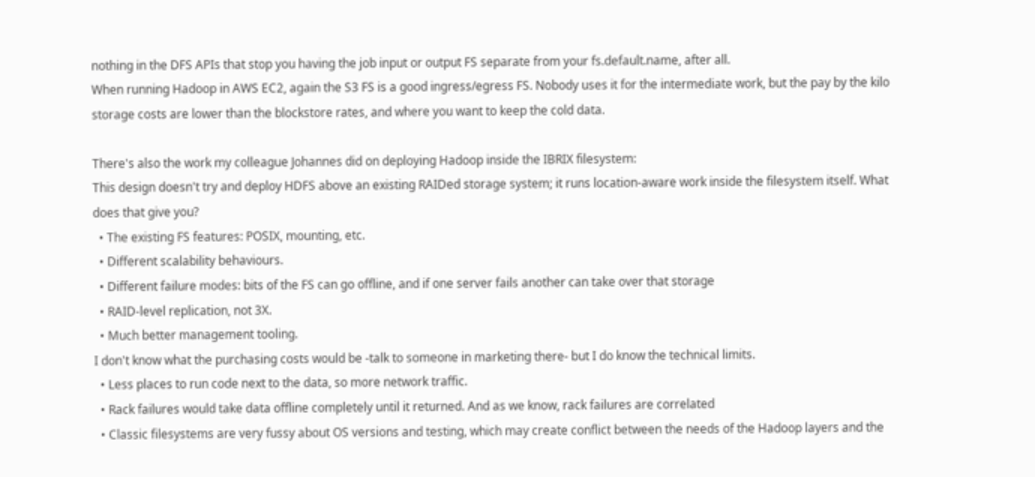nothing in the DFS APIs that stop you having the job input or output FS separate from your fs.default.name, after all.
When running Hadoop in AWS EC2, again the S3 FS is a good ingress/egress FS. Nobody uses it for the intermediate work, but the pay by the kilo storage costs are lower than the blockstore rates, and where you want to keep the cold data.

There's also the work my colleague Johannes did on deploying Hadoop inside the IBRIX filesystem:
This design doesn't try and deploy HDFS above an existing RAIDed storage system; it runs location-aware work inside the filesystem itself. What does that give you?
  • The existing FS features: POSIX, mounting, etc.
  • Different scalability behaviours.
  • Different failure modes: bits of the FS can go offline, and if one server fails another can take over that storage
  • RAID-level replication, not 3X.
  • Much better management tooling.
I don't know what the purchasing costs would be -talk to someone in marketing there- but I do know the technical limits.
  • Less places to run code next to the data, so more network traffic.
  • Rack failures would take data offline completely until it returned. And as we know, rack failures are correlated
  • Classic filesystems are very fussy about OS versions and testing, which may create conflict between the needs of the Hadoop layers and the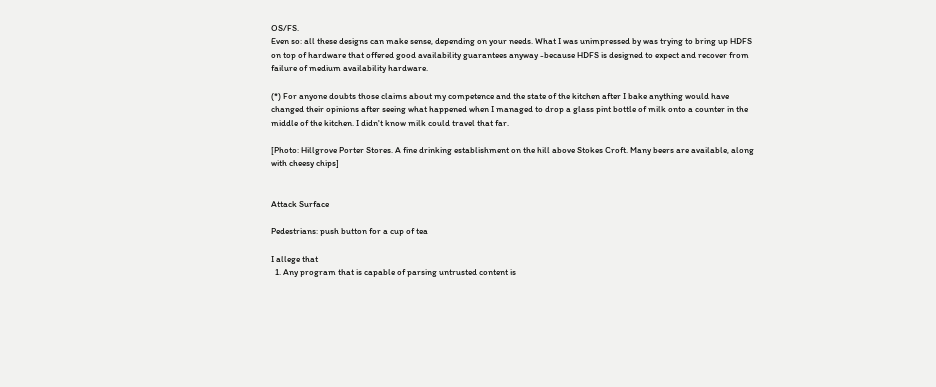OS/FS.
Even so: all these designs can make sense, depending on your needs. What I was unimpressed by was trying to bring up HDFS on top of hardware that offered good availability guarantees anyway -because HDFS is designed to expect and recover from failure of medium availability hardware.

(*) For anyone doubts those claims about my competence and the state of the kitchen after I bake anything would have changed their opinions after seeing what happened when I managed to drop a glass pint bottle of milk onto a counter in the middle of the kitchen. I didn't know milk could travel that far.

[Photo: Hillgrove Porter Stores. A fine drinking establishment on the hill above Stokes Croft. Many beers are available, along with cheesy chips]


Attack Surface

Pedestrians: push button for a cup of tea

I allege that
  1. Any program that is capable of parsing untrusted content is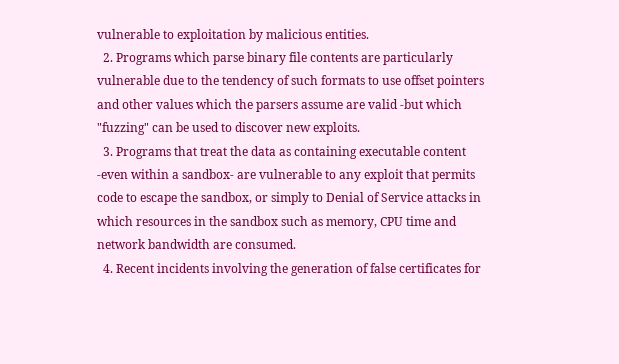vulnerable to exploitation by malicious entities.
  2. Programs which parse binary file contents are particularly vulnerable due to the tendency of such formats to use offset pointers and other values which the parsers assume are valid -but which "fuzzing" can be used to discover new exploits.
  3. Programs that treat the data as containing executable content -even within a sandbox- are vulnerable to any exploit that permits code to escape the sandbox, or simply to Denial of Service attacks in which resources in the sandbox such as memory, CPU time and network bandwidth are consumed.
  4. Recent incidents involving the generation of false certificates for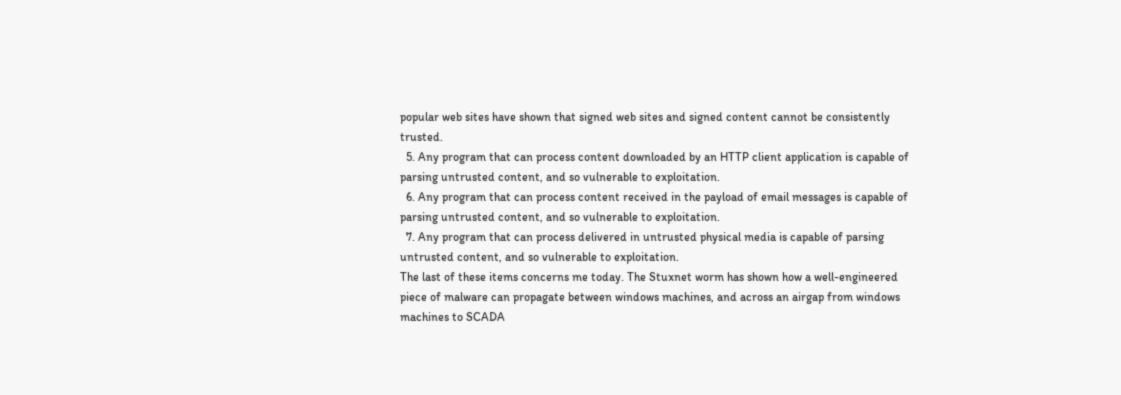popular web sites have shown that signed web sites and signed content cannot be consistently trusted.
  5. Any program that can process content downloaded by an HTTP client application is capable of parsing untrusted content, and so vulnerable to exploitation.
  6. Any program that can process content received in the payload of email messages is capable of parsing untrusted content, and so vulnerable to exploitation.
  7. Any program that can process delivered in untrusted physical media is capable of parsing untrusted content, and so vulnerable to exploitation.
The last of these items concerns me today. The Stuxnet worm has shown how a well-engineered piece of malware can propagate between windows machines, and across an airgap from windows machines to SCADA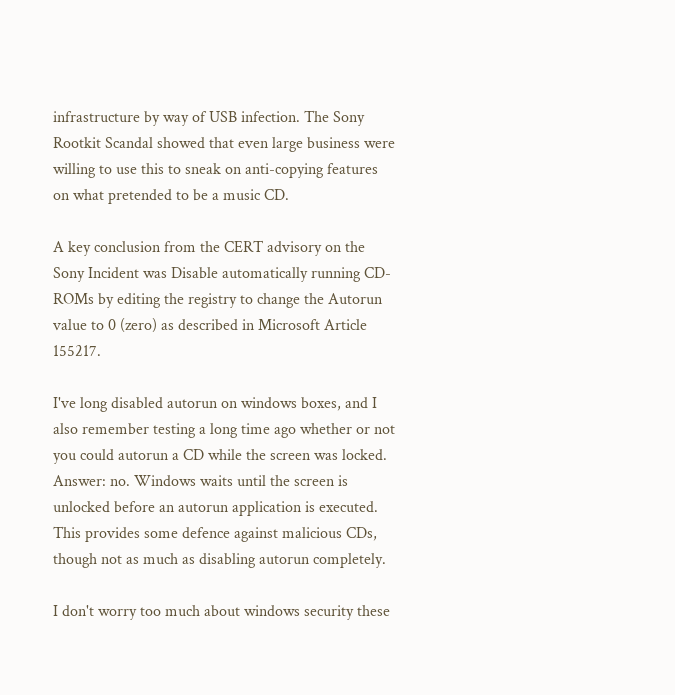infrastructure by way of USB infection. The Sony Rootkit Scandal showed that even large business were willing to use this to sneak on anti-copying features on what pretended to be a music CD.

A key conclusion from the CERT advisory on the Sony Incident was Disable automatically running CD-ROMs by editing the registry to change the Autorun value to 0 (zero) as described in Microsoft Article 155217.

I've long disabled autorun on windows boxes, and I also remember testing a long time ago whether or not you could autorun a CD while the screen was locked. Answer: no. Windows waits until the screen is unlocked before an autorun application is executed. This provides some defence against malicious CDs, though not as much as disabling autorun completely.

I don't worry too much about windows security these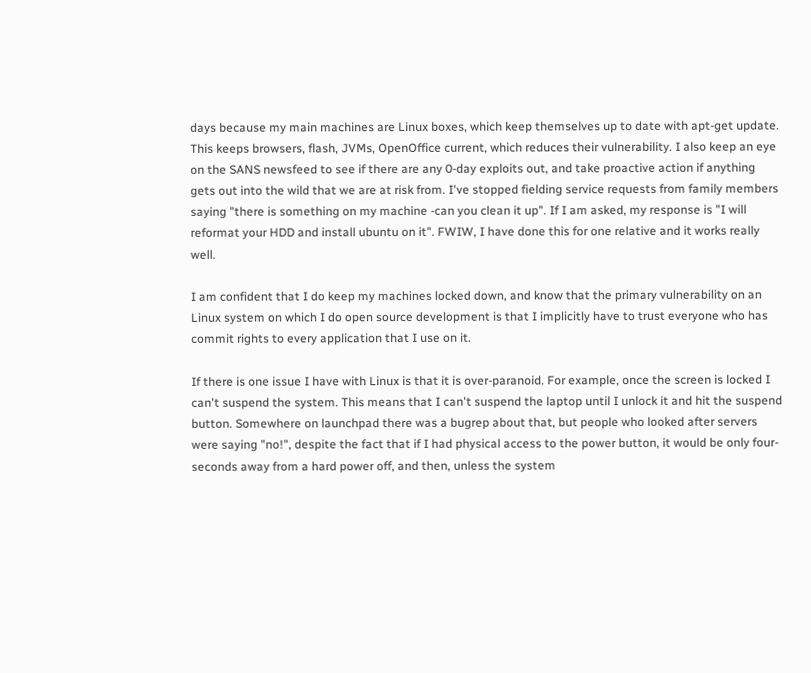days because my main machines are Linux boxes, which keep themselves up to date with apt-get update. This keeps browsers, flash, JVMs, OpenOffice current, which reduces their vulnerability. I also keep an eye on the SANS newsfeed to see if there are any 0-day exploits out, and take proactive action if anything gets out into the wild that we are at risk from. I've stopped fielding service requests from family members saying "there is something on my machine -can you clean it up". If I am asked, my response is "I will reformat your HDD and install ubuntu on it". FWIW, I have done this for one relative and it works really well.

I am confident that I do keep my machines locked down, and know that the primary vulnerability on an Linux system on which I do open source development is that I implicitly have to trust everyone who has commit rights to every application that I use on it.

If there is one issue I have with Linux is that it is over-paranoid. For example, once the screen is locked I can't suspend the system. This means that I can't suspend the laptop until I unlock it and hit the suspend button. Somewhere on launchpad there was a bugrep about that, but people who looked after servers were saying "no!", despite the fact that if I had physical access to the power button, it would be only four-seconds away from a hard power off, and then, unless the system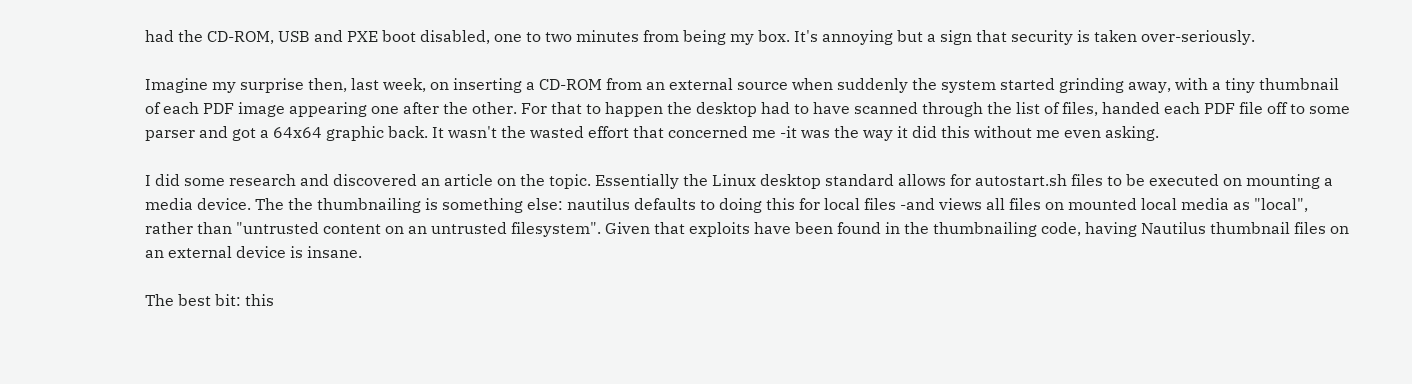had the CD-ROM, USB and PXE boot disabled, one to two minutes from being my box. It's annoying but a sign that security is taken over-seriously.

Imagine my surprise then, last week, on inserting a CD-ROM from an external source when suddenly the system started grinding away, with a tiny thumbnail of each PDF image appearing one after the other. For that to happen the desktop had to have scanned through the list of files, handed each PDF file off to some parser and got a 64x64 graphic back. It wasn't the wasted effort that concerned me -it was the way it did this without me even asking.

I did some research and discovered an article on the topic. Essentially the Linux desktop standard allows for autostart.sh files to be executed on mounting a media device. The the thumbnailing is something else: nautilus defaults to doing this for local files -and views all files on mounted local media as "local", rather than "untrusted content on an untrusted filesystem". Given that exploits have been found in the thumbnailing code, having Nautilus thumbnail files on an external device is insane.

The best bit: this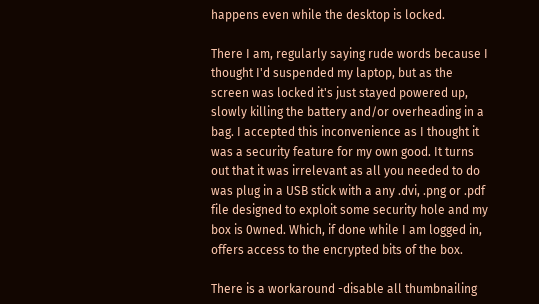happens even while the desktop is locked.

There I am, regularly saying rude words because I thought I'd suspended my laptop, but as the screen was locked it's just stayed powered up, slowly killing the battery and/or overheading in a bag. I accepted this inconvenience as I thought it was a security feature for my own good. It turns out that it was irrelevant as all you needed to do was plug in a USB stick with a any .dvi, .png or .pdf file designed to exploit some security hole and my box is 0wned. Which, if done while I am logged in, offers access to the encrypted bits of the box.

There is a workaround -disable all thumbnailing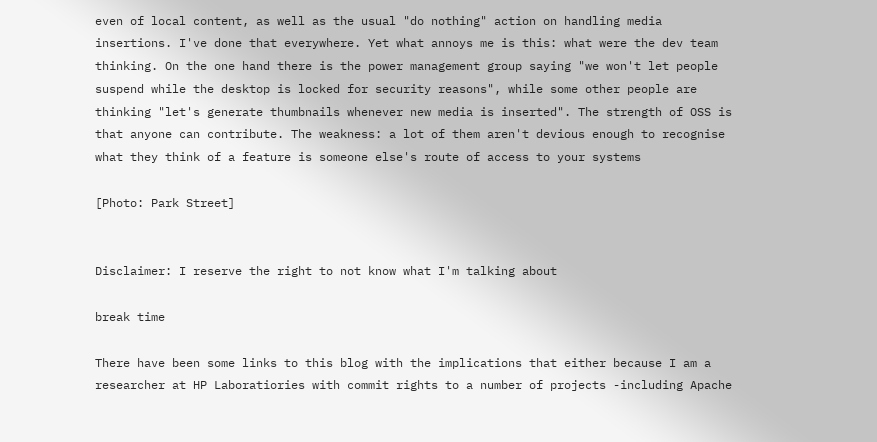even of local content, as well as the usual "do nothing" action on handling media insertions. I've done that everywhere. Yet what annoys me is this: what were the dev team thinking. On the one hand there is the power management group saying "we won't let people suspend while the desktop is locked for security reasons", while some other people are thinking "let's generate thumbnails whenever new media is inserted". The strength of OSS is that anyone can contribute. The weakness: a lot of them aren't devious enough to recognise what they think of a feature is someone else's route of access to your systems

[Photo: Park Street]


Disclaimer: I reserve the right to not know what I'm talking about

break time

There have been some links to this blog with the implications that either because I am a researcher at HP Laboratiories with commit rights to a number of projects -including Apache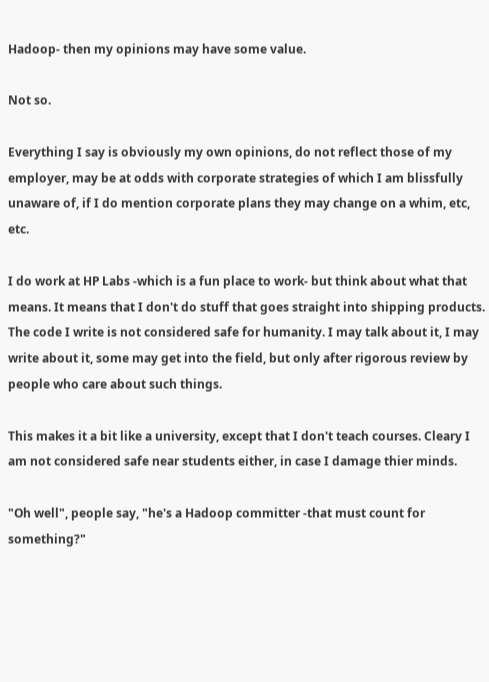Hadoop- then my opinions may have some value.

Not so.

Everything I say is obviously my own opinions, do not reflect those of my employer, may be at odds with corporate strategies of which I am blissfully unaware of, if I do mention corporate plans they may change on a whim, etc, etc.

I do work at HP Labs -which is a fun place to work- but think about what that means. It means that I don't do stuff that goes straight into shipping products. The code I write is not considered safe for humanity. I may talk about it, I may write about it, some may get into the field, but only after rigorous review by people who care about such things.

This makes it a bit like a university, except that I don't teach courses. Cleary I am not considered safe near students either, in case I damage thier minds.

"Oh well", people say, "he's a Hadoop committer -that must count for something?"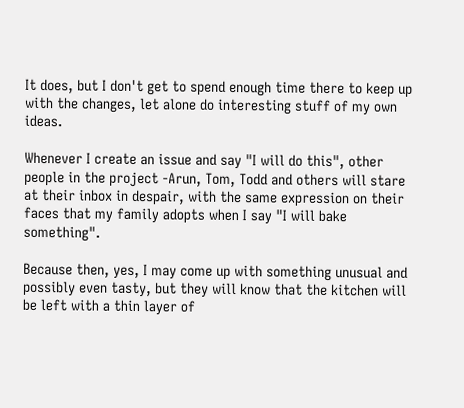It does, but I don't get to spend enough time there to keep up with the changes, let alone do interesting stuff of my own ideas.

Whenever I create an issue and say "I will do this", other people in the project -Arun, Tom, Todd and others will stare at their inbox in despair, with the same expression on their faces that my family adopts when I say "I will bake something".

Because then, yes, I may come up with something unusual and possibly even tasty, but they will know that the kitchen will be left with a thin layer of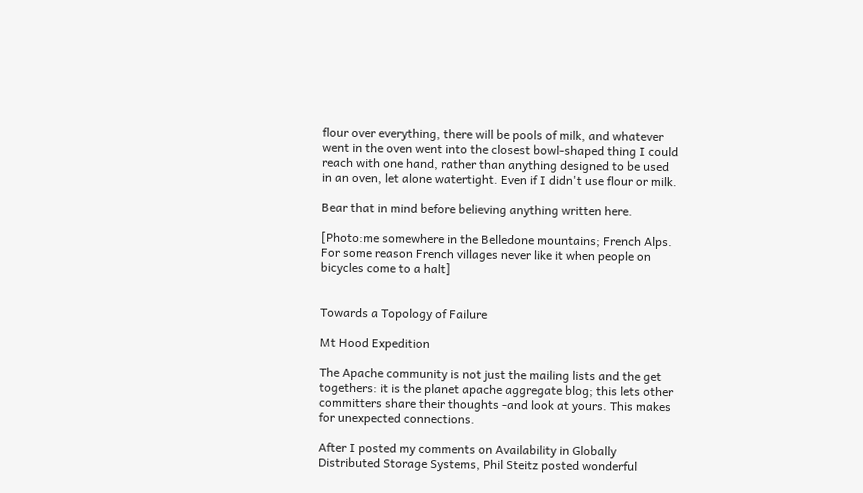flour over everything, there will be pools of milk, and whatever went in the oven went into the closest bowl-shaped thing I could reach with one hand, rather than anything designed to be used in an oven, let alone watertight. Even if I didn't use flour or milk.

Bear that in mind before believing anything written here.

[Photo:me somewhere in the Belledone mountains; French Alps. For some reason French villages never like it when people on bicycles come to a halt]


Towards a Topology of Failure

Mt Hood Expedition

The Apache community is not just the mailing lists and the get togethers: it is the planet apache aggregate blog; this lets other committers share their thoughts -and look at yours. This makes for unexpected connections.

After I posted my comments on Availability in Globally Distributed Storage Systems, Phil Steitz posted wonderful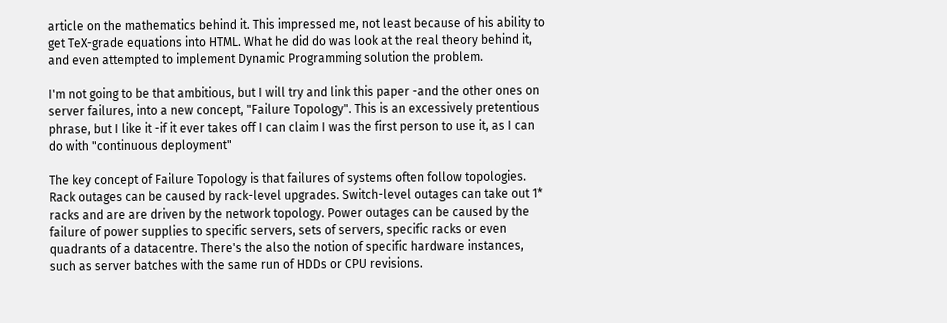article on the mathematics behind it. This impressed me, not least because of his ability to get TeX-grade equations into HTML. What he did do was look at the real theory behind it, and even attempted to implement Dynamic Programming solution the problem.

I'm not going to be that ambitious, but I will try and link this paper -and the other ones on server failures, into a new concept, "Failure Topology". This is an excessively pretentious phrase, but I like it -if it ever takes off I can claim I was the first person to use it, as I can do with "continuous deployment"

The key concept of Failure Topology is that failures of systems often follow topologies. Rack outages can be caused by rack-level upgrades. Switch-level outages can take out 1* racks and are are driven by the network topology. Power outages can be caused by the failure of power supplies to specific servers, sets of servers, specific racks or even quadrants of a datacentre. There's the also the notion of specific hardware instances, such as server batches with the same run of HDDs or CPU revisions.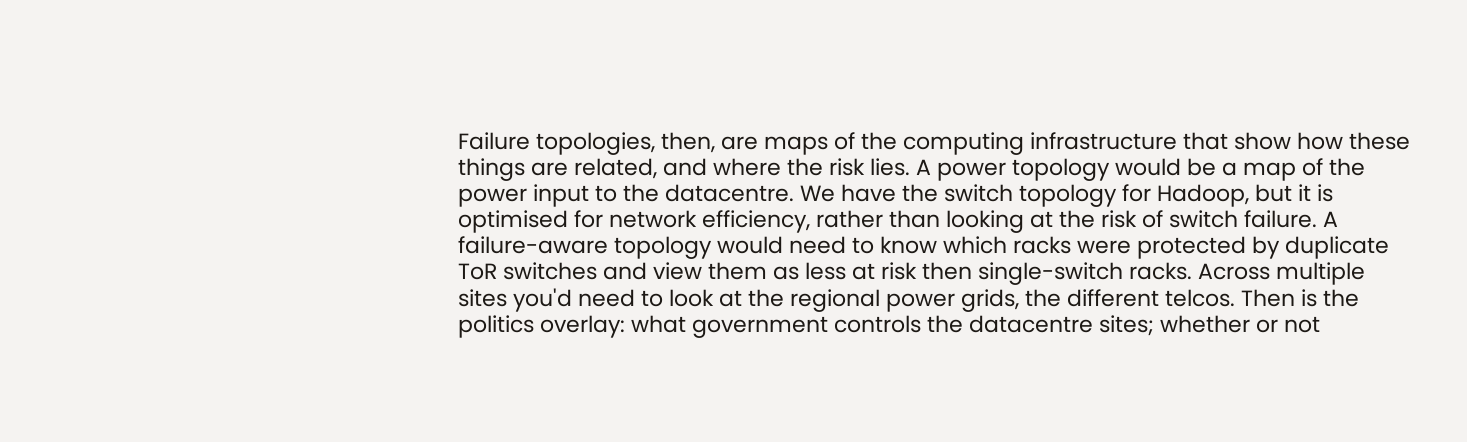Failure topologies, then, are maps of the computing infrastructure that show how these things are related, and where the risk lies. A power topology would be a map of the power input to the datacentre. We have the switch topology for Hadoop, but it is optimised for network efficiency, rather than looking at the risk of switch failure. A failure-aware topology would need to know which racks were protected by duplicate ToR switches and view them as less at risk then single-switch racks. Across multiple sites you'd need to look at the regional power grids, the different telcos. Then is the politics overlay: what government controls the datacentre sites; whether or not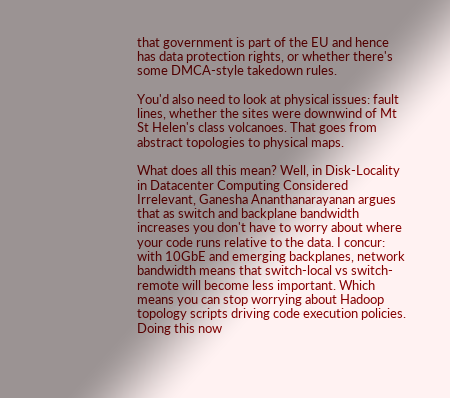that government is part of the EU and hence has data protection rights, or whether there's some DMCA-style takedown rules.

You'd also need to look at physical issues: fault lines, whether the sites were downwind of Mt St Helen's class volcanoes. That goes from abstract topologies to physical maps.

What does all this mean? Well, in Disk-Locality in Datacenter Computing Considered Irrelevant, Ganesha Ananthanarayanan argues that as switch and backplane bandwidth increases you don't have to worry about where your code runs relative to the data. I concur: with 10GbE and emerging backplanes, network bandwidth means that switch-local vs switch-remote will become less important. Which means you can stop worrying about Hadoop topology scripts driving code execution policies. Doing this now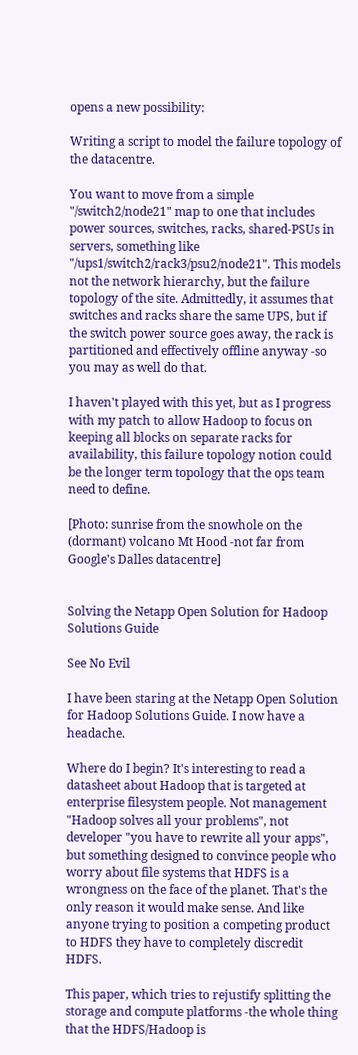opens a new possibility:

Writing a script to model the failure topology of the datacentre.

You want to move from a simple "/switch2/node21" map to one that includes power sources, switches, racks, shared-PSUs in servers, something like "/ups1/switch2/rack3/psu2/node21". This models not the network hierarchy, but the failure topology of the site. Admittedly, it assumes that switches and racks share the same UPS, but if the switch power source goes away, the rack is partitioned and effectively offline anyway -so you may as well do that.

I haven't played with this yet, but as I progress with my patch to allow Hadoop to focus on keeping all blocks on separate racks for availability, this failure topology notion could be the longer term topology that the ops team need to define.

[Photo: sunrise from the snowhole on the (dormant) volcano Mt Hood -not far from Google's Dalles datacentre]


Solving the Netapp Open Solution for Hadoop Solutions Guide

See No Evil

I have been staring at the Netapp Open Solution for Hadoop Solutions Guide. I now have a headache.

Where do I begin? It's interesting to read a datasheet about Hadoop that is targeted at enterprise filesystem people. Not management "Hadoop solves all your problems", not developer "you have to rewrite all your apps", but something designed to convince people who worry about file systems that HDFS is a wrongness on the face of the planet. That's the only reason it would make sense. And like anyone trying to position a competing product to HDFS they have to completely discredit HDFS.

This paper, which tries to rejustify splitting the storage and compute platforms -the whole thing that the HDFS/Hadoop is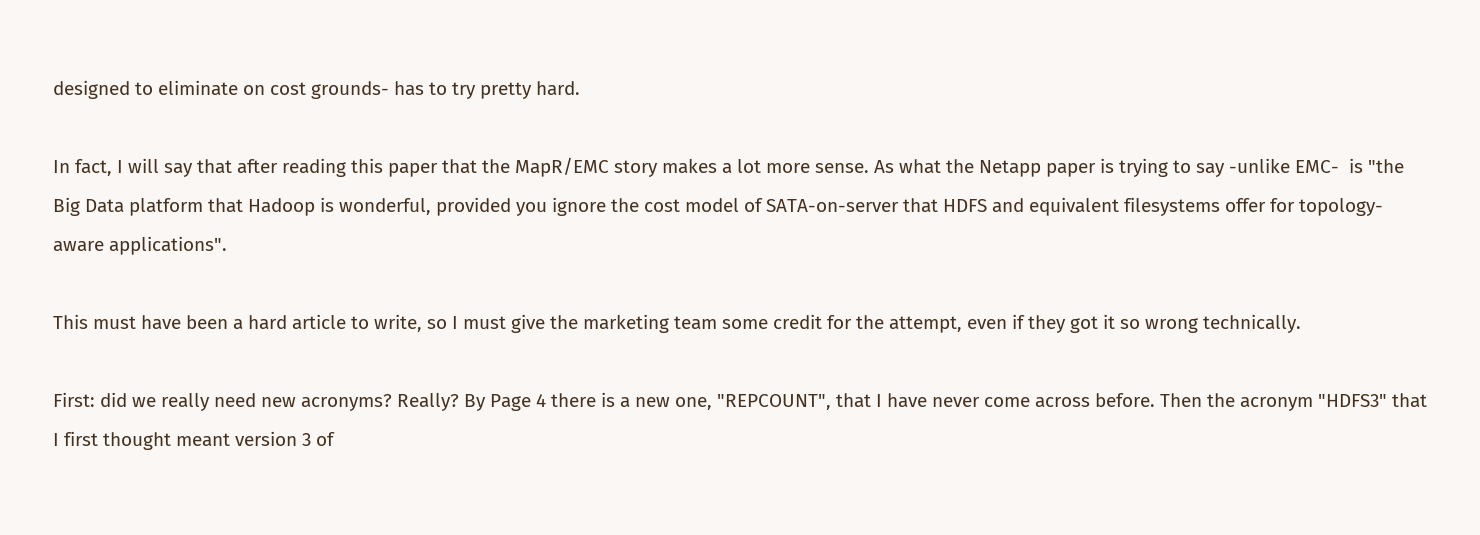designed to eliminate on cost grounds- has to try pretty hard.

In fact, I will say that after reading this paper that the MapR/EMC story makes a lot more sense. As what the Netapp paper is trying to say -unlike EMC-  is "the Big Data platform that Hadoop is wonderful, provided you ignore the cost model of SATA-on-server that HDFS and equivalent filesystems offer for topology-aware applications".

This must have been a hard article to write, so I must give the marketing team some credit for the attempt, even if they got it so wrong technically.

First: did we really need new acronyms? Really? By Page 4 there is a new one, "REPCOUNT", that I have never come across before. Then the acronym "HDFS3" that I first thought meant version 3 of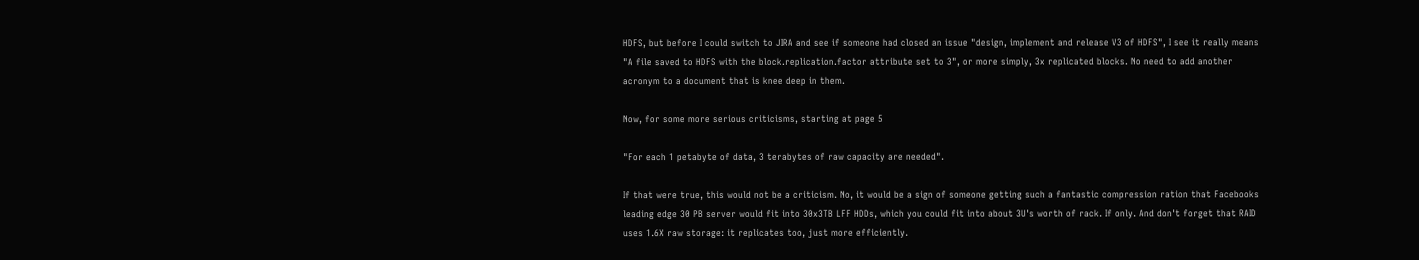HDFS, but before I could switch to JIRA and see if someone had closed an issue "design, implement and release V3 of HDFS", I see it really means "A file saved to HDFS with the block.replication.factor attribute set to 3", or more simply, 3x replicated blocks. No need to add another acronym to a document that is knee deep in them.

Now, for some more serious criticisms, starting at page 5

"For each 1 petabyte of data, 3 terabytes of raw capacity are needed".

If that were true, this would not be a criticism. No, it would be a sign of someone getting such a fantastic compression ration that Facebooks leading edge 30 PB server would fit into 30x3TB LFF HDDs, which you could fit into about 3U's worth of rack. If only. And don't forget that RAID uses 1.6X raw storage: it replicates too, just more efficiently.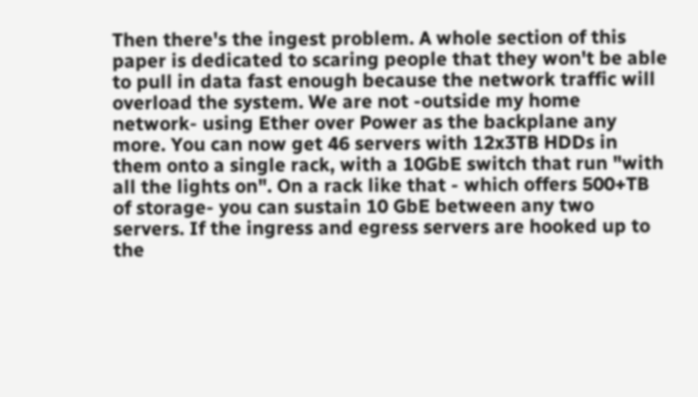Then there's the ingest problem. A whole section of this paper is dedicated to scaring people that they won't be able to pull in data fast enough because the network traffic will overload the system. We are not -outside my home network- using Ether over Power as the backplane any more. You can now get 46 servers with 12x3TB HDDs in them onto a single rack, with a 10GbE switch that run "with all the lights on". On a rack like that - which offers 500+TB of storage- you can sustain 10 GbE between any two servers. If the ingress and egress servers are hooked up to the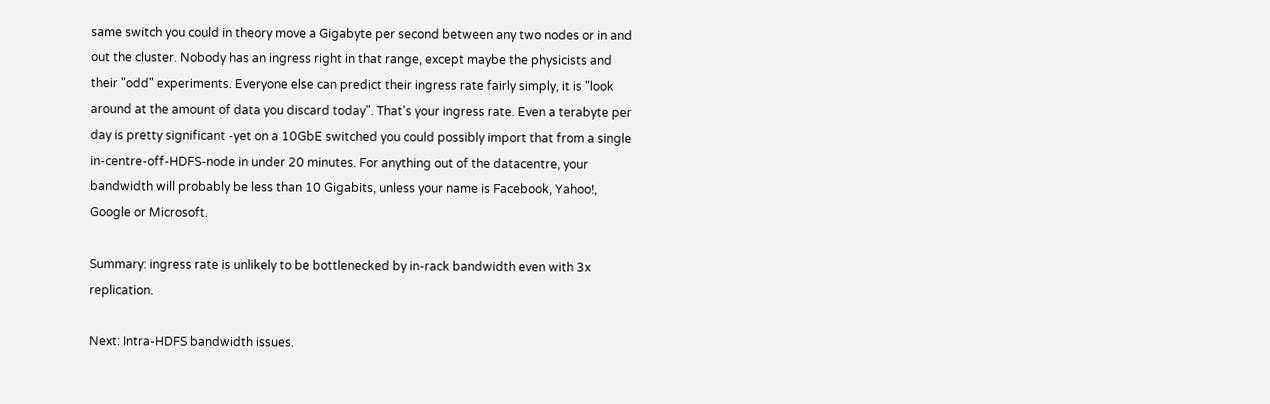same switch you could in theory move a Gigabyte per second between any two nodes or in and out the cluster. Nobody has an ingress right in that range, except maybe the physicists and their "odd" experiments. Everyone else can predict their ingress rate fairly simply, it is "look around at the amount of data you discard today". That's your ingress rate. Even a terabyte per day is pretty significant -yet on a 10GbE switched you could possibly import that from a single in-centre-off-HDFS-node in under 20 minutes. For anything out of the datacentre, your bandwidth will probably be less than 10 Gigabits, unless your name is Facebook, Yahoo!, Google or Microsoft.

Summary: ingress rate is unlikely to be bottlenecked by in-rack bandwidth even with 3x replication.

Next: Intra-HDFS bandwidth issues.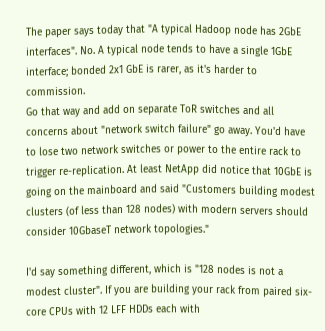The paper says today that "A typical Hadoop node has 2GbE interfaces". No. A typical node tends to have a single 1GbE interface; bonded 2x1 GbE is rarer, as it's harder to commission.
Go that way and add on separate ToR switches and all concerns about "network switch failure" go away. You'd have to lose two network switches or power to the entire rack to trigger re-replication. At least NetApp did notice that 10GbE is going on the mainboard and said "Customers building modest clusters (of less than 128 nodes) with modern servers should consider 10GbaseT network topologies."

I'd say something different, which is "128 nodes is not a modest cluster". If you are building your rack from paired six-core CPUs with 12 LFF HDDs each with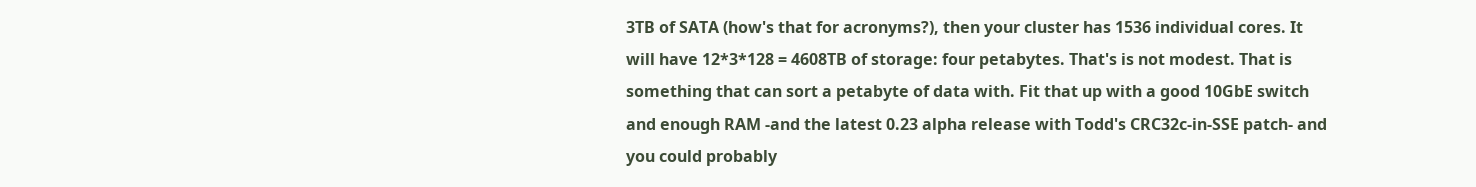3TB of SATA (how's that for acronyms?), then your cluster has 1536 individual cores. It will have 12*3*128 = 4608TB of storage: four petabytes. That's is not modest. That is something that can sort a petabyte of data with. Fit that up with a good 10GbE switch and enough RAM -and the latest 0.23 alpha release with Todd's CRC32c-in-SSE patch- and you could probably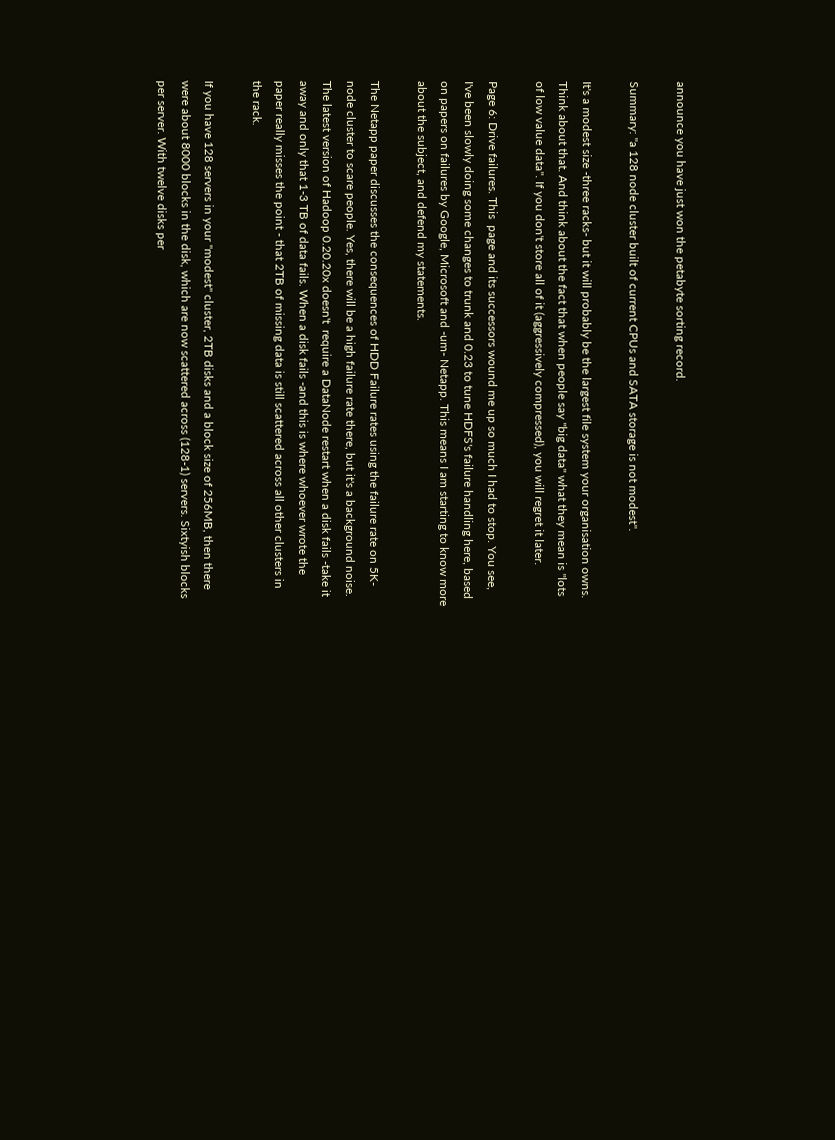announce you have just won the petabyte sorting record.

Summary: "a 128 node cluster built of current CPUs and SATA storage is not modest".

It's a modest size -three racks- but it will probably be the largest file system your organisation owns. Think about that. And think about the fact that when people say "big data" what they mean is "lots of low value data". If you don't store all of it (aggressively compressed), you will regret it later.

Page 6: Drive failures. This  page and its successors wound me up so much I had to stop. You see, I've been slowly doing some changes to trunk and 0.23 to tune HDFS's failure handling here, based on papers on failures by Google, Microsoft and -um- Netapp. This means I am starting to know more about the subject, and defend my statements.

The Netapp paper discusses the consequences of HDD Failure rates using the failure rate on 5K-node cluster to scare people. Yes, there will be a high failure rate there, but it's a background noise. The latest version of Hadoop 0.20.20x doesn't  require a DataNode restart when a disk fails -take it away and only that 1-3 TB of data fails. When a disk fails -and this is where whoever wrote the paper really misses the point - that 2TB of missing data is still scattered across all other clusters in the rack.

If you have 128 servers in your "modest" cluster, 2TB disks and a block size of 256MB, then there were about 8000 blocks in the disk, which are now scattered across (128-1) servers. Sixtyish blocks per server. With twelve disks per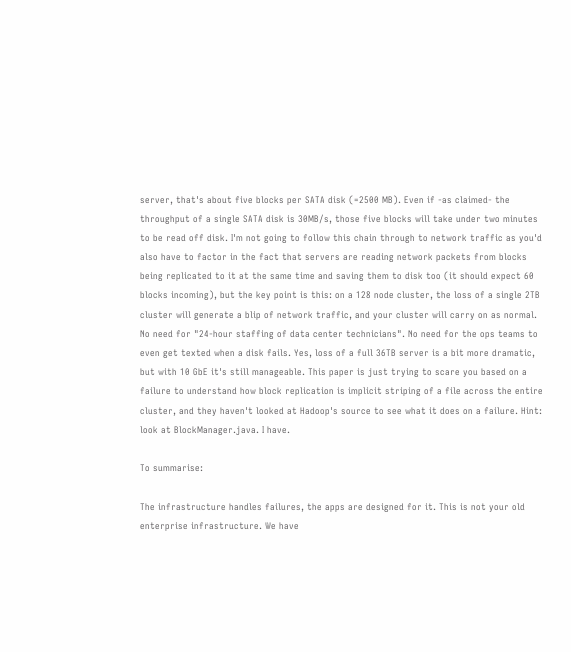server, that's about five blocks per SATA disk (=2500 MB). Even if -as claimed- the throughput of a single SATA disk is 30MB/s, those five blocks will take under two minutes to be read off disk. I'm not going to follow this chain through to network traffic as you'd also have to factor in the fact that servers are reading network packets from blocks being replicated to it at the same time and saving them to disk too (it should expect 60 blocks incoming), but the key point is this: on a 128 node cluster, the loss of a single 2TB cluster will generate a blip of network traffic, and your cluster will carry on as normal. No need for "24-hour staffing of data center technicians". No need for the ops teams to even get texted when a disk fails. Yes, loss of a full 36TB server is a bit more dramatic, but with 10 GbE it's still manageable. This paper is just trying to scare you based on a failure to understand how block replication is implicit striping of a file across the entire cluster, and they haven't looked at Hadoop's source to see what it does on a failure. Hint: look at BlockManager.java. I have.

To summarise:

The infrastructure handles failures, the apps are designed for it. This is not your old enterprise infrastructure. We have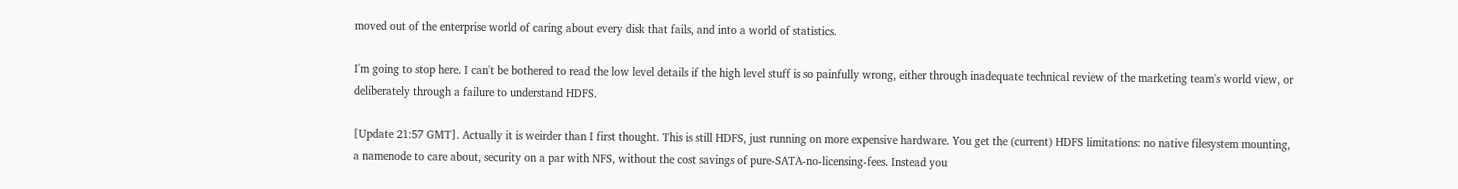moved out of the enterprise world of caring about every disk that fails, and into a world of statistics.

I'm going to stop here. I can't be bothered to read the low level details if the high level stuff is so painfully wrong, either through inadequate technical review of the marketing team's world view, or deliberately through a failure to understand HDFS.

[Update 21:57 GMT]. Actually it is weirder than I first thought. This is still HDFS, just running on more expensive hardware. You get the (current) HDFS limitations: no native filesystem mounting, a namenode to care about, security on a par with NFS, without the cost savings of pure-SATA-no-licensing-fees. Instead you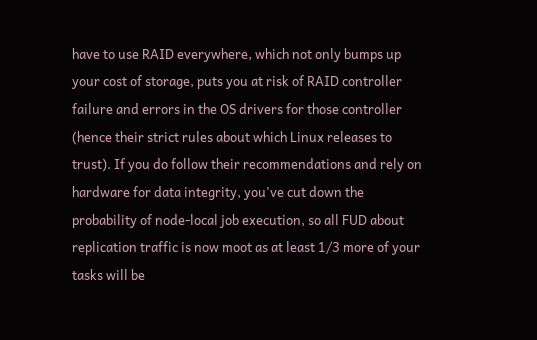have to use RAID everywhere, which not only bumps up your cost of storage, puts you at risk of RAID controller failure and errors in the OS drivers for those controller (hence their strict rules about which Linux releases to trust). If you do follow their recommendations and rely on hardware for data integrity, you've cut down the probability of node-local job execution, so all FUD about replication traffic is now moot as at least 1/3 more of your tasks will be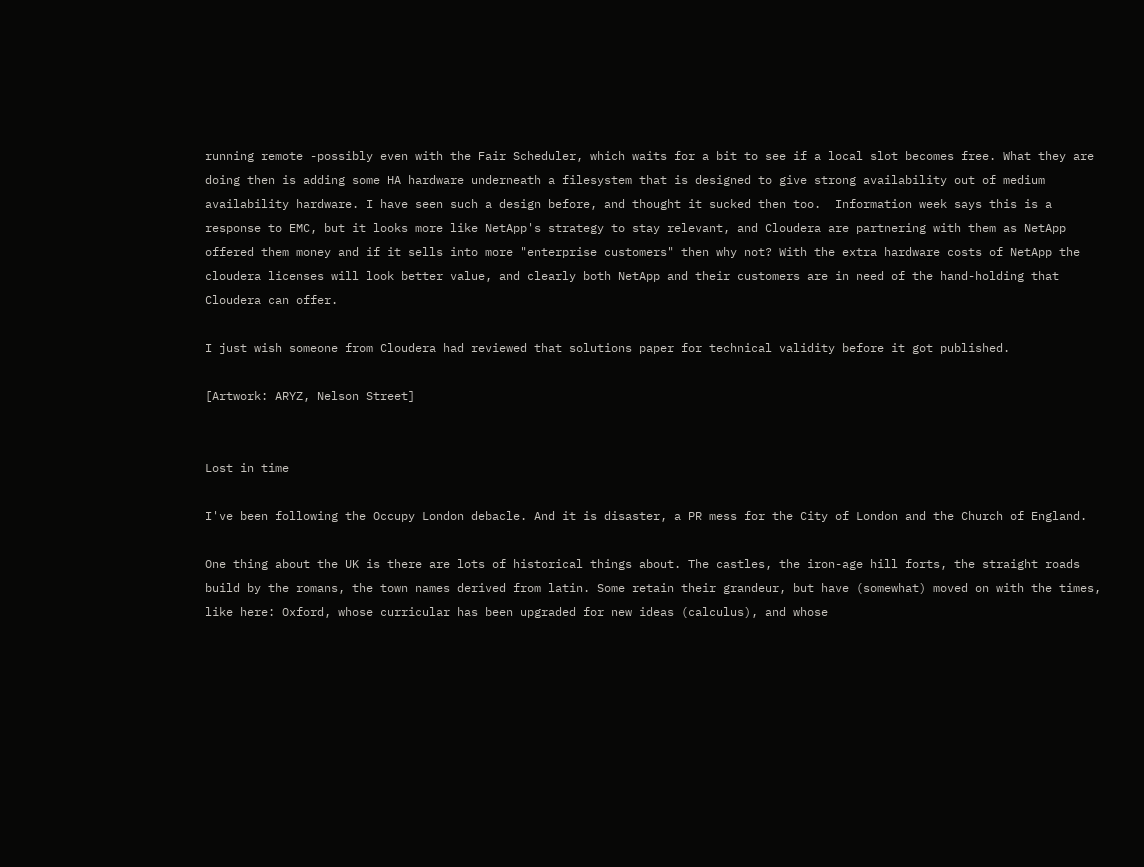running remote -possibly even with the Fair Scheduler, which waits for a bit to see if a local slot becomes free. What they are doing then is adding some HA hardware underneath a filesystem that is designed to give strong availability out of medium availability hardware. I have seen such a design before, and thought it sucked then too.  Information week says this is a response to EMC, but it looks more like NetApp's strategy to stay relevant, and Cloudera are partnering with them as NetApp offered them money and if it sells into more "enterprise customers" then why not? With the extra hardware costs of NetApp the cloudera licenses will look better value, and clearly both NetApp and their customers are in need of the hand-holding that Cloudera can offer.

I just wish someone from Cloudera had reviewed that solutions paper for technical validity before it got published.

[Artwork: ARYZ, Nelson Street]


Lost in time

I've been following the Occupy London debacle. And it is disaster, a PR mess for the City of London and the Church of England.

One thing about the UK is there are lots of historical things about. The castles, the iron-age hill forts, the straight roads build by the romans, the town names derived from latin. Some retain their grandeur, but have (somewhat) moved on with the times, like here: Oxford, whose curricular has been upgraded for new ideas (calculus), and whose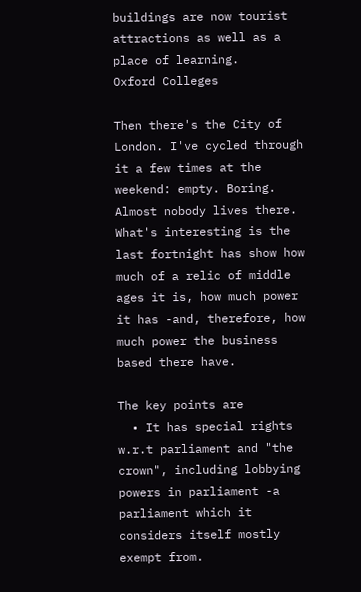buildings are now tourist attractions as well as a place of learning.
Oxford Colleges

Then there's the City of London. I've cycled through it a few times at the weekend: empty. Boring. Almost nobody lives there. What's interesting is the last fortnight has show how much of a relic of middle ages it is, how much power it has -and, therefore, how much power the business based there have.

The key points are
  • It has special rights w.r.t parliament and "the crown", including lobbying powers in parliament -a parliament which it considers itself mostly exempt from.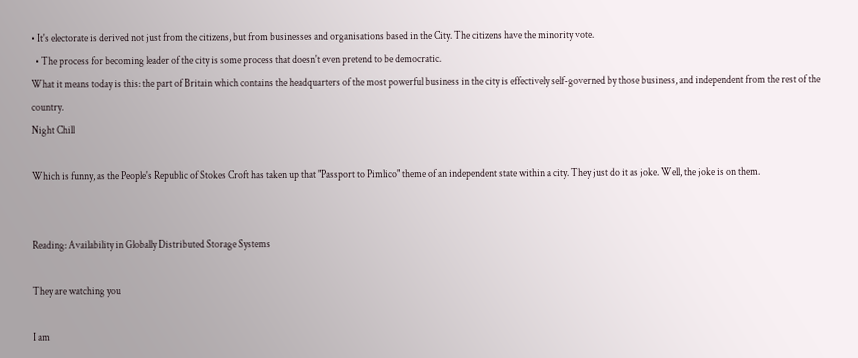• It's electorate is derived not just from the citizens, but from businesses and organisations based in the City. The citizens have the minority vote.
  • The process for becoming leader of the city is some process that doesn't even pretend to be democratic.
What it means today is this: the part of Britain which contains the headquarters of the most powerful business in the city is effectively self-governed by those business, and independent from the rest of the country.
Night Chill

Which is funny, as the People's Republic of Stokes Croft has taken up that "Passport to Pimlico" theme of an independent state within a city. They just do it as joke. Well, the joke is on them.


Reading: Availability in Globally Distributed Storage Systems

They are watching you

I am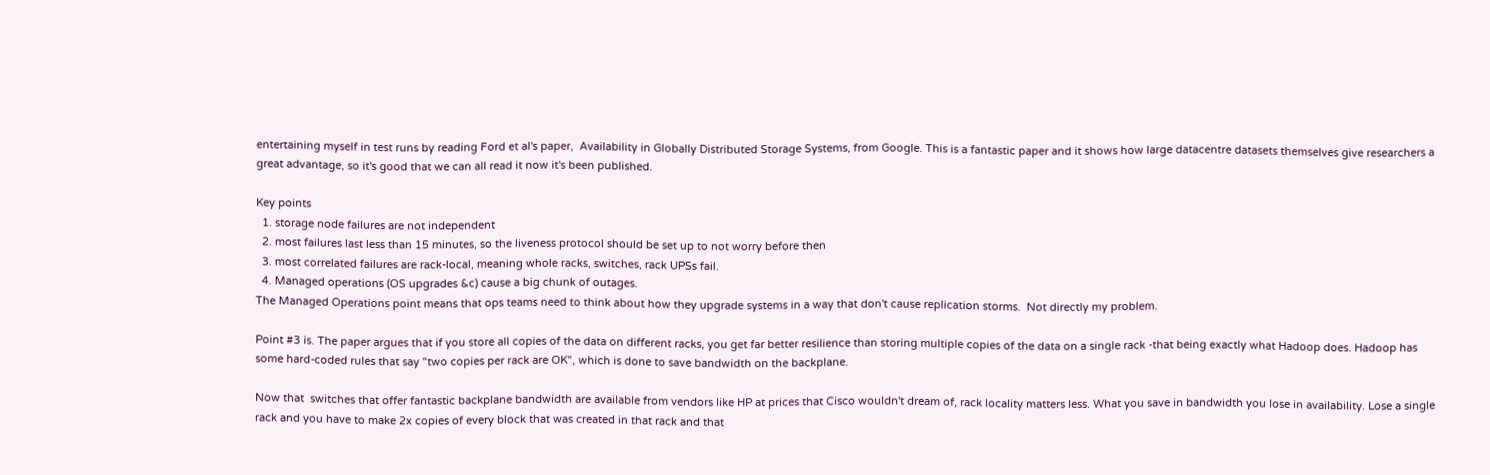entertaining myself in test runs by reading Ford et al's paper,  Availability in Globally Distributed Storage Systems, from Google. This is a fantastic paper and it shows how large datacentre datasets themselves give researchers a great advantage, so it's good that we can all read it now it's been published.

Key points
  1. storage node failures are not independent
  2. most failures last less than 15 minutes, so the liveness protocol should be set up to not worry before then
  3. most correlated failures are rack-local, meaning whole racks, switches, rack UPSs fail.
  4. Managed operations (OS upgrades &c) cause a big chunk of outages.
The Managed Operations point means that ops teams need to think about how they upgrade systems in a way that don't cause replication storms.  Not directly my problem.

Point #3 is. The paper argues that if you store all copies of the data on different racks, you get far better resilience than storing multiple copies of the data on a single rack -that being exactly what Hadoop does. Hadoop has some hard-coded rules that say "two copies per rack are OK", which is done to save bandwidth on the backplane.

Now that  switches that offer fantastic backplane bandwidth are available from vendors like HP at prices that Cisco wouldn't dream of, rack locality matters less. What you save in bandwidth you lose in availability. Lose a single rack and you have to make 2x copies of every block that was created in that rack and that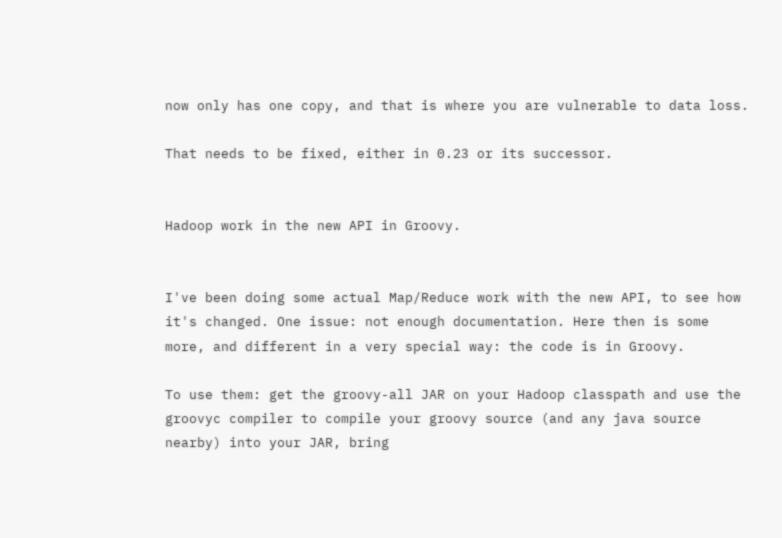now only has one copy, and that is where you are vulnerable to data loss.

That needs to be fixed, either in 0.23 or its successor.


Hadoop work in the new API in Groovy.


I've been doing some actual Map/Reduce work with the new API, to see how it's changed. One issue: not enough documentation. Here then is some more, and different in a very special way: the code is in Groovy.

To use them: get the groovy-all JAR on your Hadoop classpath and use the groovyc compiler to compile your groovy source (and any java source nearby) into your JAR, bring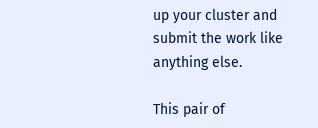up your cluster and submit the work like anything else.

This pair of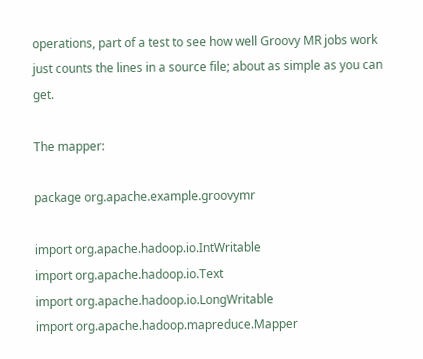operations, part of a test to see how well Groovy MR jobs work just counts the lines in a source file; about as simple as you can get.

The mapper:

package org.apache.example.groovymr

import org.apache.hadoop.io.IntWritable
import org.apache.hadoop.io.Text
import org.apache.hadoop.io.LongWritable
import org.apache.hadoop.mapreduce.Mapper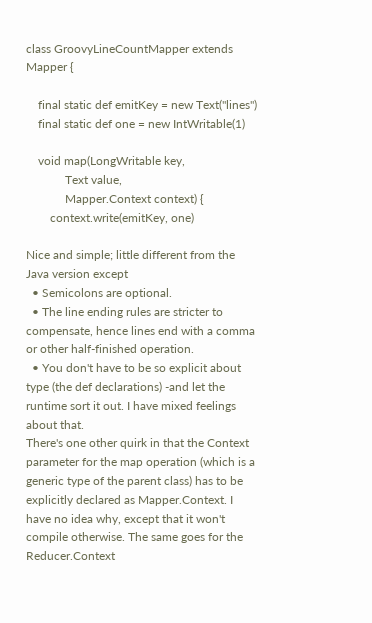class GroovyLineCountMapper extends Mapper {

    final static def emitKey = new Text("lines")
    final static def one = new IntWritable(1)

    void map(LongWritable key,
             Text value,
             Mapper.Context context) {
        context.write(emitKey, one)

Nice and simple; little different from the Java version except
  • Semicolons are optional.
  • The line ending rules are stricter to compensate, hence lines end with a comma or other half-finished operation.
  • You don't have to be so explicit about type (the def declarations) -and let the runtime sort it out. I have mixed feelings about that.
There's one other quirk in that the Context parameter for the map operation (which is a generic type of the parent class) has to be explicitly declared as Mapper.Context. I have no idea why, except that it won't compile otherwise. The same goes for the Reducer.Context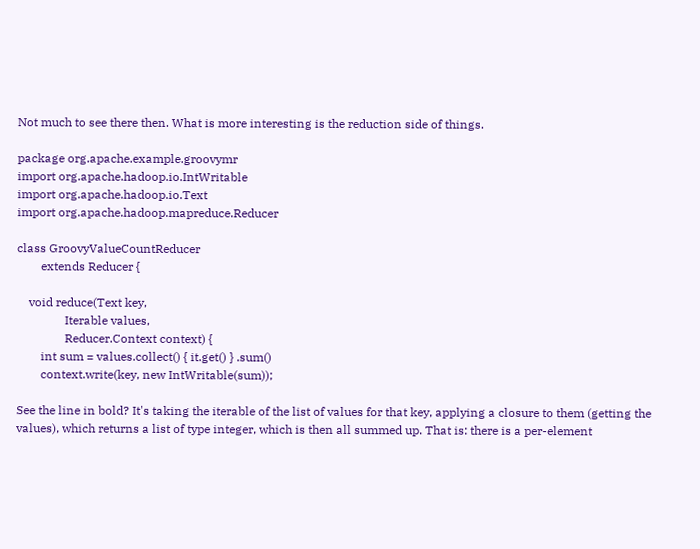Not much to see there then. What is more interesting is the reduction side of things.

package org.apache.example.groovymr
import org.apache.hadoop.io.IntWritable
import org.apache.hadoop.io.Text
import org.apache.hadoop.mapreduce.Reducer

class GroovyValueCountReducer
        extends Reducer {

    void reduce(Text key,
                Iterable values,
                Reducer.Context context) {
        int sum = values.collect() { it.get() } .sum()
        context.write(key, new IntWritable(sum));

See the line in bold? It's taking the iterable of the list of values for that key, applying a closure to them (getting the values), which returns a list of type integer, which is then all summed up. That is: there is a per-element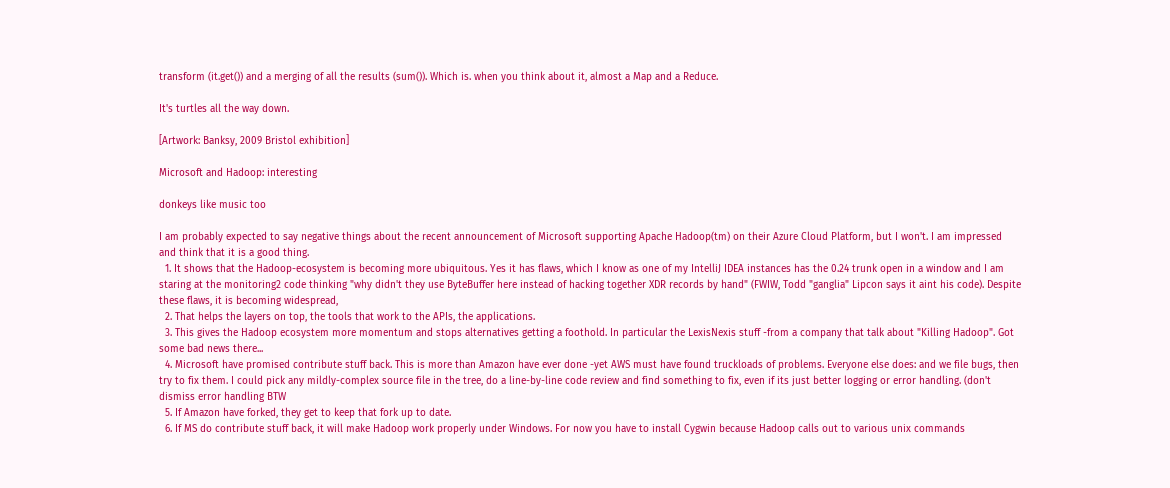transform (it.get()) and a merging of all the results (sum()). Which is. when you think about it, almost a Map and a Reduce.

It's turtles all the way down.

[Artwork: Banksy, 2009 Bristol exhibition]

Microsoft and Hadoop: interesting

donkeys like music too

I am probably expected to say negative things about the recent announcement of Microsoft supporting Apache Hadoop(tm) on their Azure Cloud Platform, but I won't. I am impressed and think that it is a good thing.
  1. It shows that the Hadoop-ecosystem is becoming more ubiquitous. Yes it has flaws, which I know as one of my IntelliJ IDEA instances has the 0.24 trunk open in a window and I am staring at the monitoring2 code thinking "why didn't they use ByteBuffer here instead of hacking together XDR records by hand" (FWIW, Todd "ganglia" Lipcon says it aint his code). Despite these flaws, it is becoming widespread,
  2. That helps the layers on top, the tools that work to the APIs, the applications.
  3. This gives the Hadoop ecosystem more momentum and stops alternatives getting a foothold. In particular the LexisNexis stuff -from a company that talk about "Killing Hadoop". Got some bad news there...
  4. Microsoft have promised contribute stuff back. This is more than Amazon have ever done -yet AWS must have found truckloads of problems. Everyone else does: and we file bugs, then try to fix them. I could pick any mildly-complex source file in the tree, do a line-by-line code review and find something to fix, even if its just better logging or error handling. (don't dismiss error handling BTW
  5. If Amazon have forked, they get to keep that fork up to date.
  6. If MS do contribute stuff back, it will make Hadoop work properly under Windows. For now you have to install Cygwin because Hadoop calls out to various unix commands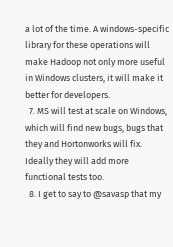a lot of the time. A windows-specific library for these operations will make Hadoop not only more useful in Windows clusters, it will make it better for developers.
  7. MS will test at scale on Windows, which will find new bugs, bugs that they and Hortonworks will fix. Ideally they will add more functional tests too.
  8. I get to say to @savasp that my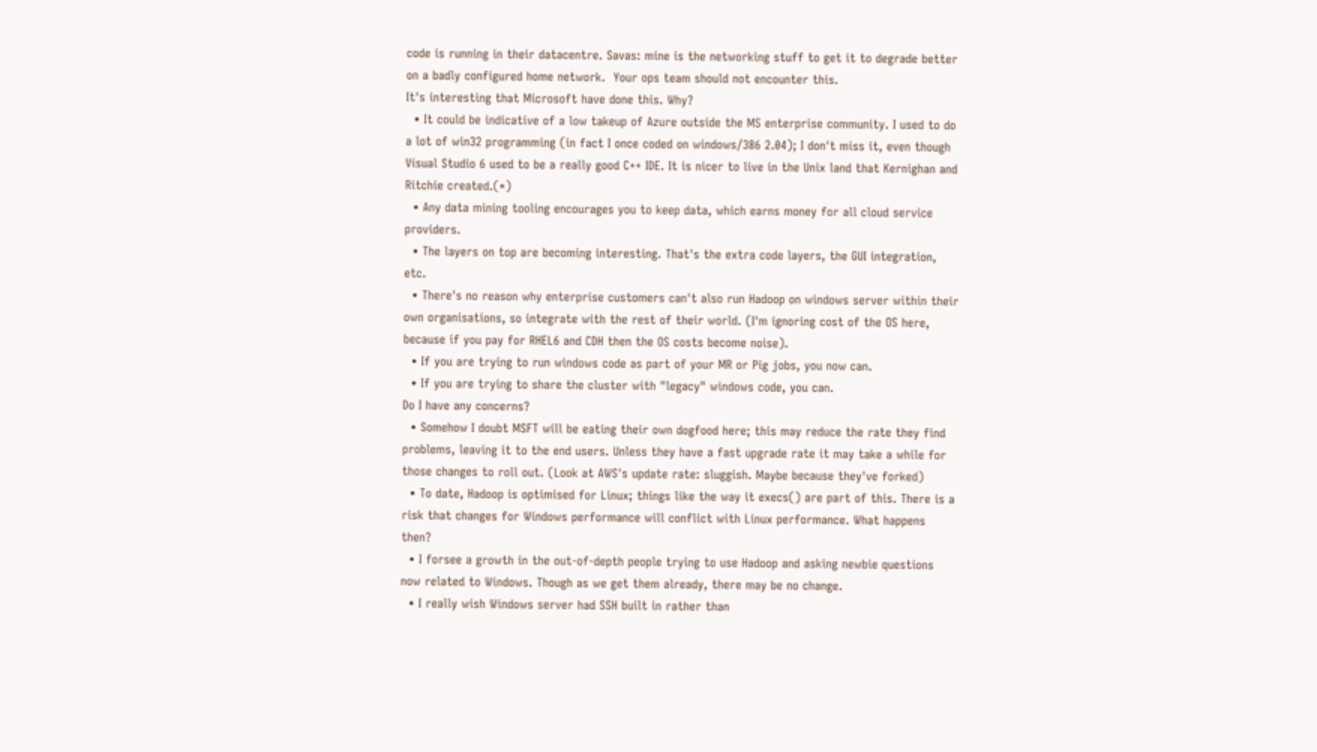code is running in their datacentre. Savas: mine is the networking stuff to get it to degrade better on a badly configured home network.  Your ops team should not encounter this.
It's interesting that Microsoft have done this. Why?
  • It could be indicative of a low takeup of Azure outside the MS enterprise community. I used to do a lot of win32 programming (in fact I once coded on windows/386 2.04); I don't miss it, even though Visual Studio 6 used to be a really good C++ IDE. It is nicer to live in the Unix land that Kernighan and Ritchie created.(*)
  • Any data mining tooling encourages you to keep data, which earns money for all cloud service providers.
  • The layers on top are becoming interesting. That's the extra code layers, the GUI integration, etc.
  • There's no reason why enterprise customers can't also run Hadoop on windows server within their own organisations, so integrate with the rest of their world. (I'm ignoring cost of the OS here, because if you pay for RHEL6 and CDH then the OS costs become noise).
  • If you are trying to run windows code as part of your MR or Pig jobs, you now can.
  • If you are trying to share the cluster with "legacy" windows code, you can.
Do I have any concerns?
  • Somehow I doubt MSFT will be eating their own dogfood here; this may reduce the rate they find problems, leaving it to the end users. Unless they have a fast upgrade rate it may take a while for those changes to roll out. (Look at AWS's update rate: sluggish. Maybe because they've forked)
  • To date, Hadoop is optimised for Linux; things like the way it execs() are part of this. There is a risk that changes for Windows performance will conflict with Linux performance. What happens then?
  • I forsee a growth in the out-of-depth people trying to use Hadoop and asking newbie questions now related to Windows. Though as we get them already, there may be no change.
  • I really wish Windows server had SSH built in rather than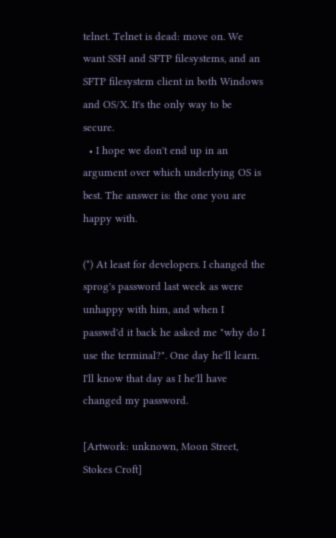telnet. Telnet is dead: move on. We want SSH and SFTP filesystems, and an SFTP filesystem client in both Windows and OS/X. It's the only way to be secure.
  • I hope we don't end up in an argument over which underlying OS is best. The answer is: the one you are happy with.

(*) At least for developers. I changed the sprog's password last week as were unhappy with him, and when I passwd'd it back he asked me "why do I use the terminal?". One day he'll learn. I'll know that day as I he'll have changed my password.

[Artwork: unknown, Moon Street, Stokes Croft]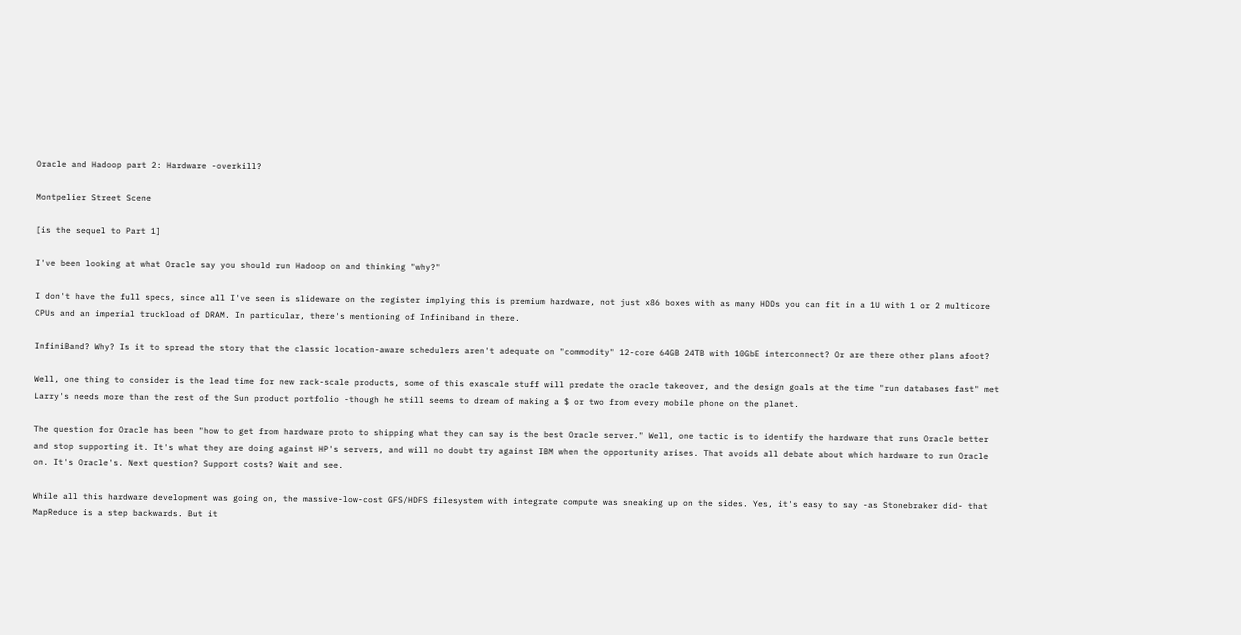Oracle and Hadoop part 2: Hardware -overkill?

Montpelier Street Scene

[is the sequel to Part 1]

I've been looking at what Oracle say you should run Hadoop on and thinking "why?"

I don't have the full specs, since all I've seen is slideware on the register implying this is premium hardware, not just x86 boxes with as many HDDs you can fit in a 1U with 1 or 2 multicore CPUs and an imperial truckload of DRAM. In particular, there's mentioning of Infiniband in there.

InfiniBand? Why? Is it to spread the story that the classic location-aware schedulers aren't adequate on "commodity" 12-core 64GB 24TB with 10GbE interconnect? Or are there other plans afoot?

Well, one thing to consider is the lead time for new rack-scale products, some of this exascale stuff will predate the oracle takeover, and the design goals at the time "run databases fast" met Larry's needs more than the rest of the Sun product portfolio -though he still seems to dream of making a $ or two from every mobile phone on the planet.

The question for Oracle has been "how to get from hardware proto to shipping what they can say is the best Oracle server." Well, one tactic is to identify the hardware that runs Oracle better and stop supporting it. It's what they are doing against HP's servers, and will no doubt try against IBM when the opportunity arises. That avoids all debate about which hardware to run Oracle on. It's Oracle's. Next question? Support costs? Wait and see.

While all this hardware development was going on, the massive-low-cost GFS/HDFS filesystem with integrate compute was sneaking up on the sides. Yes, it's easy to say -as Stonebraker did- that MapReduce is a step backwards. But it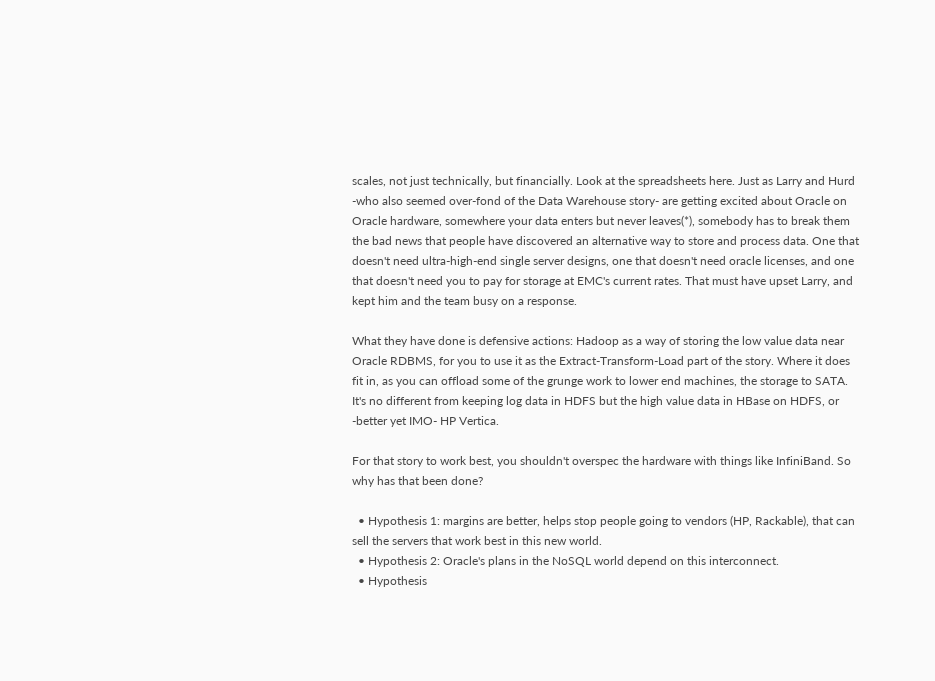scales, not just technically, but financially. Look at the spreadsheets here. Just as Larry and Hurd -who also seemed over-fond of the Data Warehouse story- are getting excited about Oracle on Oracle hardware, somewhere your data enters but never leaves(*), somebody has to break them the bad news that people have discovered an alternative way to store and process data. One that doesn't need ultra-high-end single server designs, one that doesn't need oracle licenses, and one that doesn't need you to pay for storage at EMC's current rates. That must have upset Larry, and kept him and the team busy on a response.

What they have done is defensive actions: Hadoop as a way of storing the low value data near Oracle RDBMS, for you to use it as the Extract-Transform-Load part of the story. Where it does fit in, as you can offload some of the grunge work to lower end machines, the storage to SATA. It's no different from keeping log data in HDFS but the high value data in HBase on HDFS, or -better yet IMO- HP Vertica.

For that story to work best, you shouldn't overspec the hardware with things like InfiniBand. So why has that been done?

  • Hypothesis 1: margins are better, helps stop people going to vendors (HP, Rackable), that can sell the servers that work best in this new world.
  • Hypothesis 2: Oracle's plans in the NoSQL world depend on this interconnect.
  • Hypothesis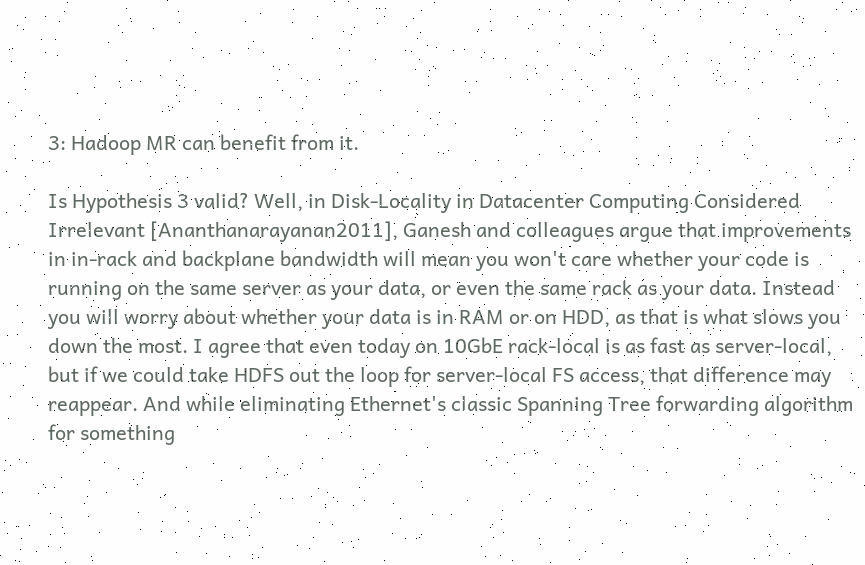3: Hadoop MR can benefit from it.

Is Hypothesis 3 valid? Well, in Disk-Locality in Datacenter Computing Considered Irrelevant [Ananthanarayanan2011], Ganesh and colleagues argue that improvements in in-rack and backplane bandwidth will mean you won't care whether your code is running on the same server as your data, or even the same rack as your data. Instead you will worry about whether your data is in RAM or on HDD, as that is what slows you down the most. I agree that even today on 10GbE rack-local is as fast as server-local, but if we could take HDFS out the loop for server-local FS access, that difference may reappear. And while eliminating Ethernet's classic Spanning Tree forwarding algorithm for something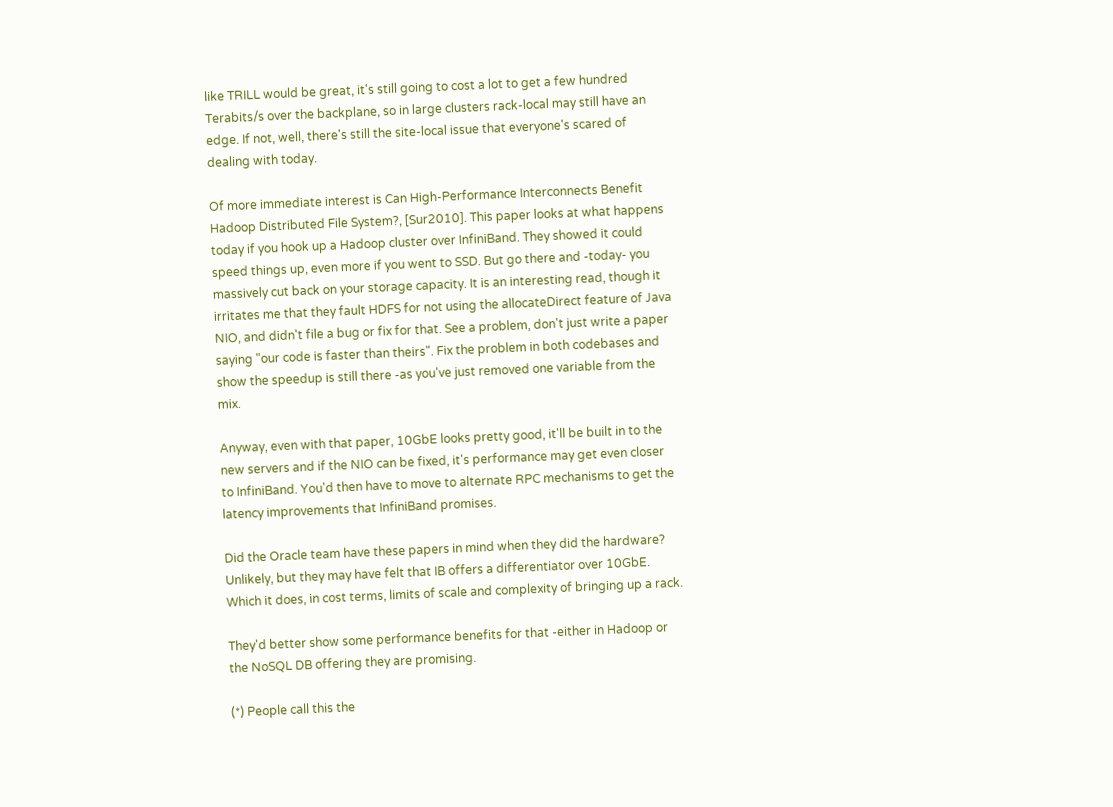like TRILL would be great, it's still going to cost a lot to get a few hundred Terabits/s over the backplane, so in large clusters rack-local may still have an edge. If not, well, there's still the site-local issue that everyone's scared of dealing with today.

Of more immediate interest is Can High-Performance Interconnects Benefit Hadoop Distributed File System?, [Sur2010]. This paper looks at what happens today if you hook up a Hadoop cluster over InfiniBand. They showed it could speed things up, even more if you went to SSD. But go there and -today- you massively cut back on your storage capacity. It is an interesting read, though it irritates me that they fault HDFS for not using the allocateDirect feature of Java NIO, and didn't file a bug or fix for that. See a problem, don't just write a paper saying "our code is faster than theirs". Fix the problem in both codebases and show the speedup is still there -as you've just removed one variable from the mix.

Anyway, even with that paper, 10GbE looks pretty good, it'll be built in to the new servers and if the NIO can be fixed, it's performance may get even closer to InfiniBand. You'd then have to move to alternate RPC mechanisms to get the latency improvements that InfiniBand promises.

Did the Oracle team have these papers in mind when they did the hardware? Unlikely, but they may have felt that IB offers a differentiator over 10GbE. Which it does, in cost terms, limits of scale and complexity of bringing up a rack.

They'd better show some performance benefits for that -either in Hadoop or the NoSQL DB offering they are promising.

(*) People call this the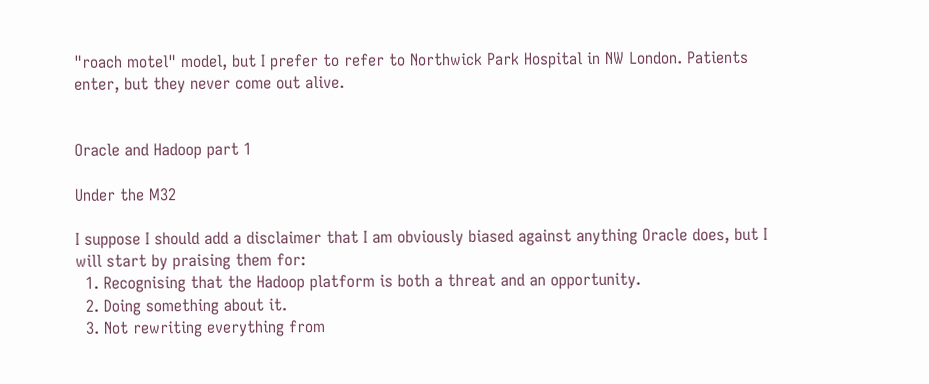"roach motel" model, but I prefer to refer to Northwick Park Hospital in NW London. Patients enter, but they never come out alive.


Oracle and Hadoop part 1

Under the M32

I suppose I should add a disclaimer that I am obviously biased against anything Oracle does, but I will start by praising them for:
  1. Recognising that the Hadoop platform is both a threat and an opportunity.
  2. Doing something about it.
  3. Not rewriting everything from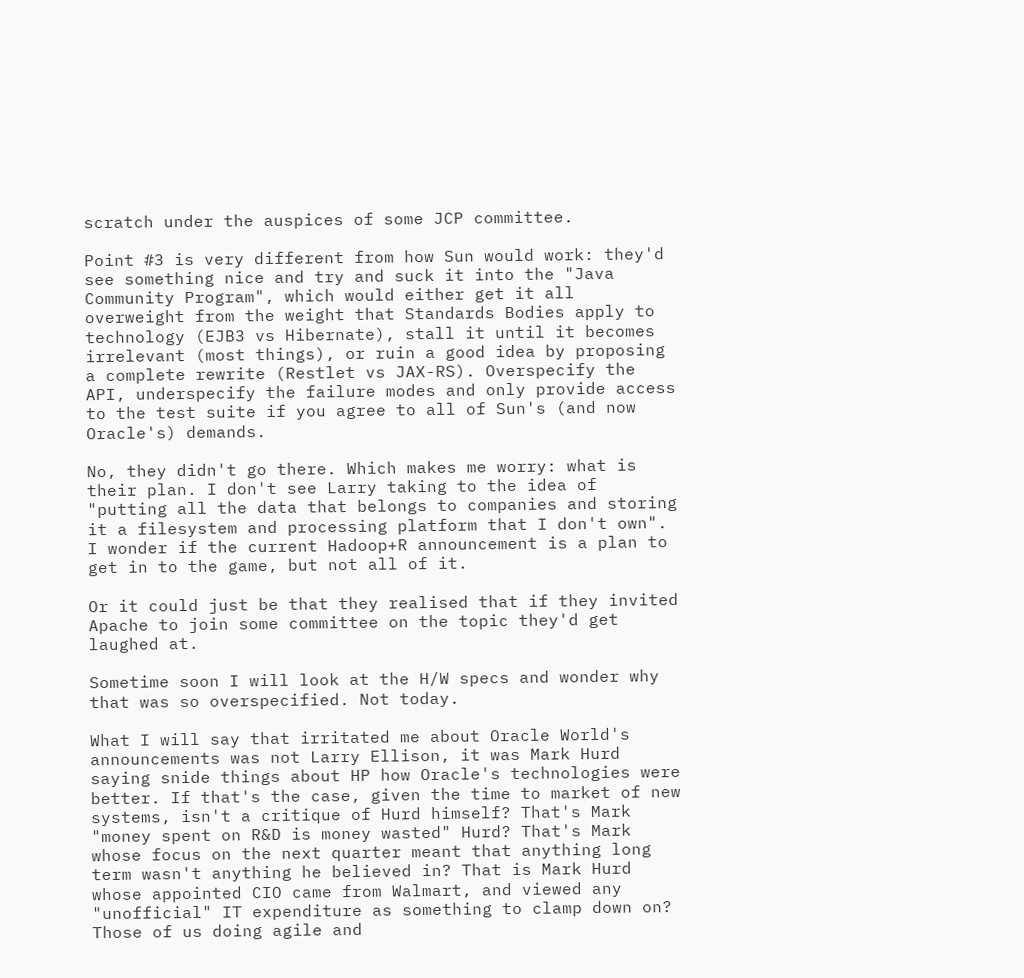scratch under the auspices of some JCP committee.

Point #3 is very different from how Sun would work: they'd see something nice and try and suck it into the "Java Community Program", which would either get it all overweight from the weight that Standards Bodies apply to technology (EJB3 vs Hibernate), stall it until it becomes irrelevant (most things), or ruin a good idea by proposing a complete rewrite (Restlet vs JAX-RS). Overspecify the API, underspecify the failure modes and only provide access to the test suite if you agree to all of Sun's (and now Oracle's) demands.

No, they didn't go there. Which makes me worry: what is their plan. I don't see Larry taking to the idea of "putting all the data that belongs to companies and storing it a filesystem and processing platform that I don't own". I wonder if the current Hadoop+R announcement is a plan to get in to the game, but not all of it.

Or it could just be that they realised that if they invited Apache to join some committee on the topic they'd get laughed at.

Sometime soon I will look at the H/W specs and wonder why that was so overspecified. Not today.

What I will say that irritated me about Oracle World's announcements was not Larry Ellison, it was Mark Hurd saying snide things about HP how Oracle's technologies were better. If that's the case, given the time to market of new systems, isn't a critique of Hurd himself? That's Mark "money spent on R&D is money wasted" Hurd? That's Mark whose focus on the next quarter meant that anything long term wasn't anything he believed in? That is Mark Hurd whose appointed CIO came from Walmart, and viewed any "unofficial" IT expenditure as something to clamp down on? Those of us doing agile and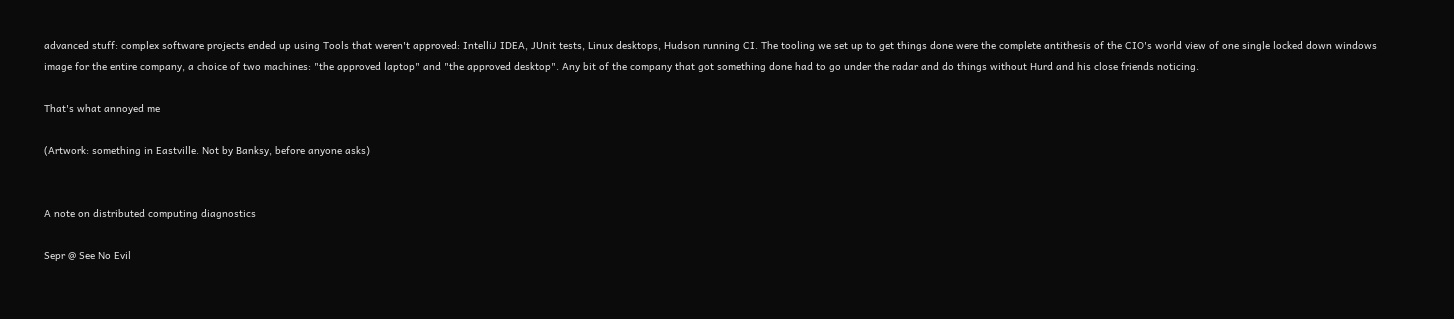advanced stuff: complex software projects ended up using Tools that weren't approved: IntelliJ IDEA, JUnit tests, Linux desktops, Hudson running CI. The tooling we set up to get things done were the complete antithesis of the CIO's world view of one single locked down windows image for the entire company, a choice of two machines: "the approved laptop" and "the approved desktop". Any bit of the company that got something done had to go under the radar and do things without Hurd and his close friends noticing.

That's what annoyed me

(Artwork: something in Eastville. Not by Banksy, before anyone asks)


A note on distributed computing diagnostics

Sepr @ See No Evil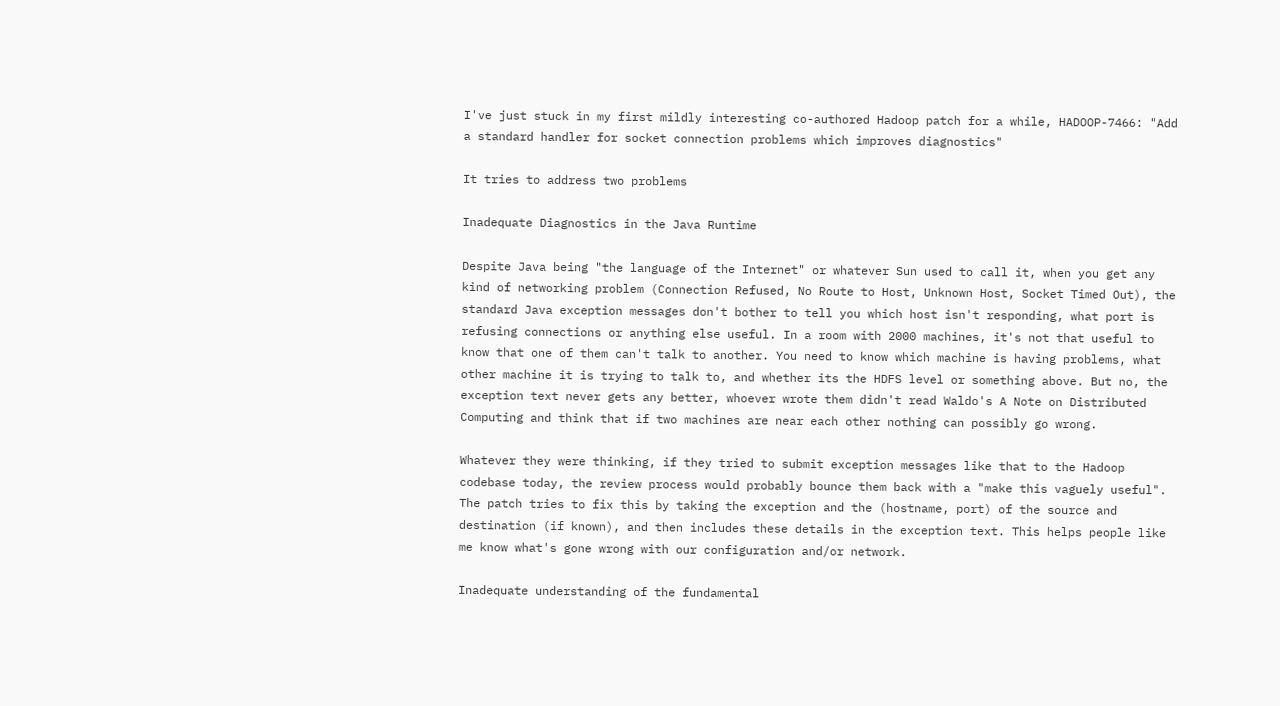I've just stuck in my first mildly interesting co-authored Hadoop patch for a while, HADOOP-7466: "Add a standard handler for socket connection problems which improves diagnostics"

It tries to address two problems

Inadequate Diagnostics in the Java Runtime

Despite Java being "the language of the Internet" or whatever Sun used to call it, when you get any kind of networking problem (Connection Refused, No Route to Host, Unknown Host, Socket Timed Out), the standard Java exception messages don't bother to tell you which host isn't responding, what port is refusing connections or anything else useful. In a room with 2000 machines, it's not that useful to know that one of them can't talk to another. You need to know which machine is having problems, what other machine it is trying to talk to, and whether its the HDFS level or something above. But no, the exception text never gets any better, whoever wrote them didn't read Waldo's A Note on Distributed Computing and think that if two machines are near each other nothing can possibly go wrong.

Whatever they were thinking, if they tried to submit exception messages like that to the Hadoop codebase today, the review process would probably bounce them back with a "make this vaguely useful". The patch tries to fix this by taking the exception and the (hostname, port) of the source and destination (if known), and then includes these details in the exception text. This helps people like me know what's gone wrong with our configuration and/or network.

Inadequate understanding of the fundamental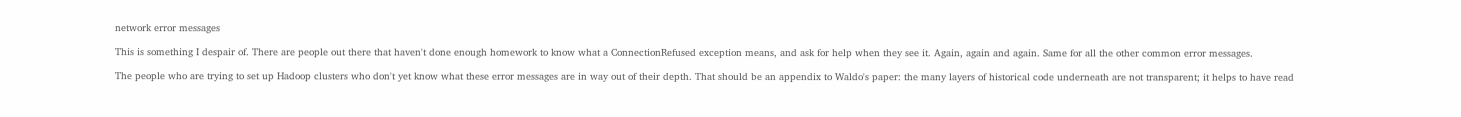network error messages

This is something I despair of. There are people out there that haven't done enough homework to know what a ConnectionRefused exception means, and ask for help when they see it. Again, again and again. Same for all the other common error messages.

The people who are trying to set up Hadoop clusters who don't yet know what these error messages are in way out of their depth. That should be an appendix to Waldo's paper: the many layers of historical code underneath are not transparent; it helps to have read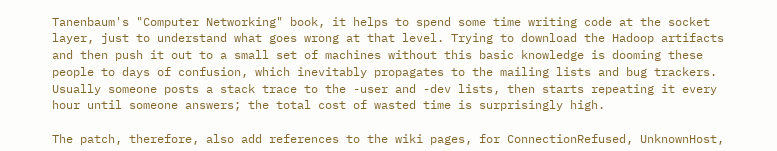Tanenbaum's "Computer Networking" book, it helps to spend some time writing code at the socket layer, just to understand what goes wrong at that level. Trying to download the Hadoop artifacts and then push it out to a small set of machines without this basic knowledge is dooming these people to days of confusion, which inevitably propagates to the mailing lists and bug trackers. Usually someone posts a stack trace to the -user and -dev lists, then starts repeating it every hour until someone answers; the total cost of wasted time is surprisingly high.

The patch, therefore, also add references to the wiki pages, for ConnectionRefused, UnknownHost,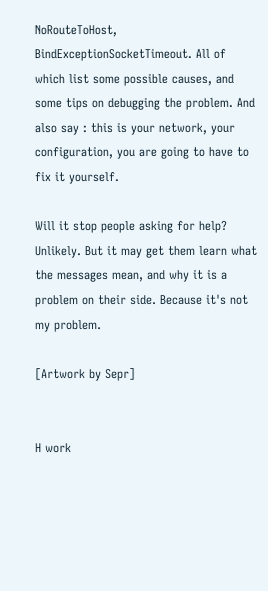NoRouteToHost, BindExceptionSocketTimeout. All of which list some possible causes, and some tips on debugging the problem. And also say : this is your network, your configuration, you are going to have to fix it yourself.

Will it stop people asking for help? Unlikely. But it may get them learn what the messages mean, and why it is a problem on their side. Because it's not my problem.

[Artwork by Sepr]


H work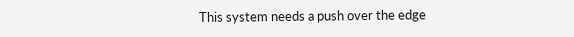This system needs a push over the edge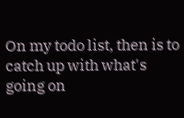On my todo list, then is to catch up with what's going on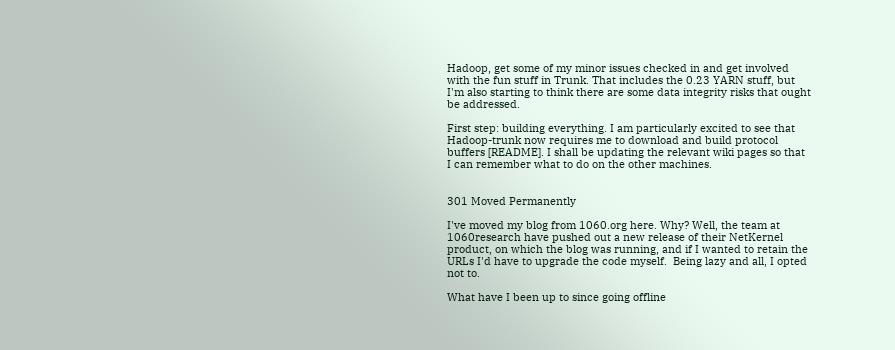Hadoop, get some of my minor issues checked in and get involved with the fun stuff in Trunk. That includes the 0.23 YARN stuff, but I'm also starting to think there are some data integrity risks that ought be addressed.

First step: building everything. I am particularly excited to see that Hadoop-trunk now requires me to download and build protocol buffers [README]. I shall be updating the relevant wiki pages so that I can remember what to do on the other machines.


301 Moved Permanently

I've moved my blog from 1060.org here. Why? Well, the team at 1060research have pushed out a new release of their NetKernel product, on which the blog was running, and if I wanted to retain the URLs I'd have to upgrade the code myself.  Being lazy and all, I opted not to.

What have I been up to since going offline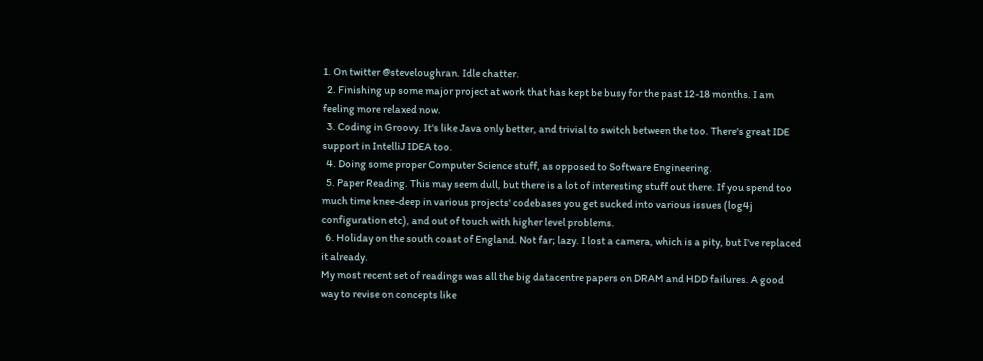1. On twitter @steveloughran. Idle chatter.
  2. Finishing up some major project at work that has kept be busy for the past 12-18 months. I am feeling more relaxed now.
  3. Coding in Groovy. It's like Java only better, and trivial to switch between the too. There's great IDE support in IntelliJ IDEA too.
  4. Doing some proper Computer Science stuff, as opposed to Software Engineering.
  5. Paper Reading. This may seem dull, but there is a lot of interesting stuff out there. If you spend too much time knee-deep in various projects' codebases you get sucked into various issues (log4j configuration etc), and out of touch with higher level problems.
  6. Holiday on the south coast of England. Not far; lazy. I lost a camera, which is a pity, but I've replaced it already.
My most recent set of readings was all the big datacentre papers on DRAM and HDD failures. A good way to revise on concepts like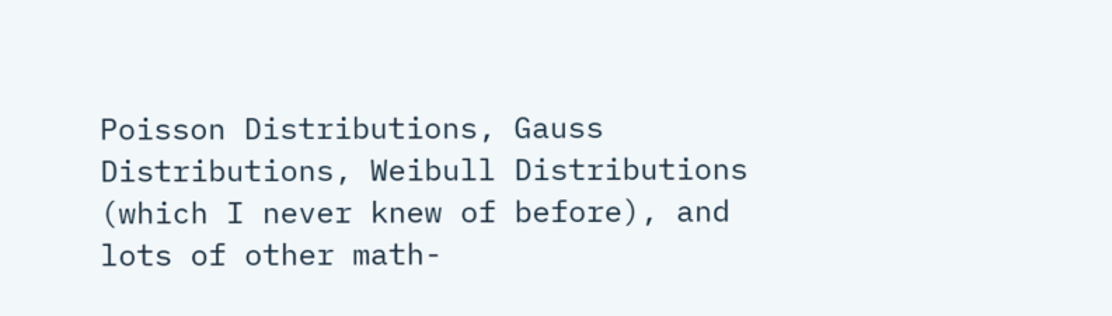Poisson Distributions, Gauss Distributions, Weibull Distributions (which I never knew of before), and lots of other math-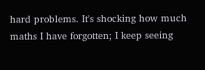hard problems. It's shocking how much maths I have forgotten; I keep seeing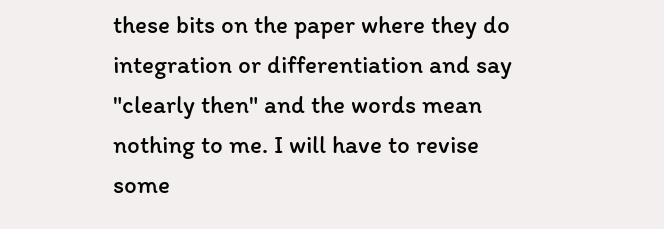these bits on the paper where they do integration or differentiation and say "clearly then" and the words mean nothing to me. I will have to revise some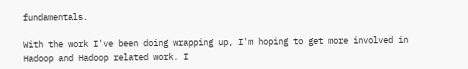fundamentals.

With the work I've been doing wrapping up, I'm hoping to get more involved in Hadoop and Hadoop related work. I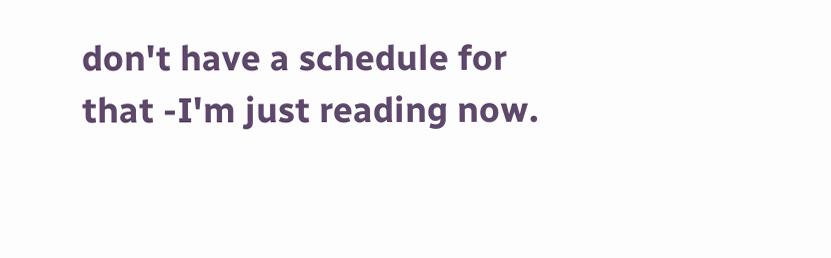don't have a schedule for that -I'm just reading now.